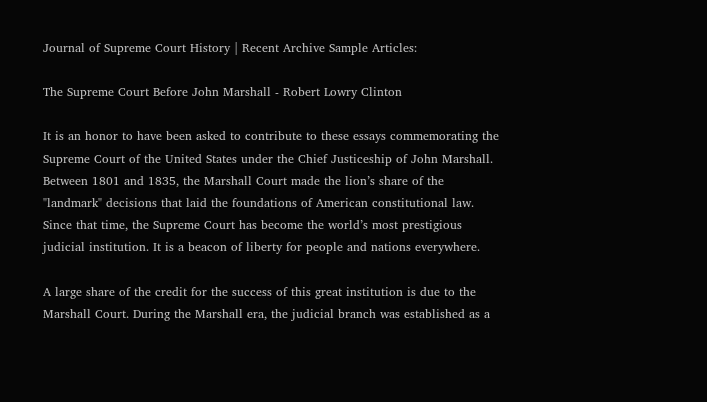Journal of Supreme Court History | Recent Archive Sample Articles:

The Supreme Court Before John Marshall - Robert Lowry Clinton

It is an honor to have been asked to contribute to these essays commemorating the Supreme Court of the United States under the Chief Justiceship of John Marshall. Between 1801 and 1835, the Marshall Court made the lion’s share of the "landmark" decisions that laid the foundations of American constitutional law. Since that time, the Supreme Court has become the world’s most prestigious judicial institution. It is a beacon of liberty for people and nations everywhere.

A large share of the credit for the success of this great institution is due to the Marshall Court. During the Marshall era, the judicial branch was established as a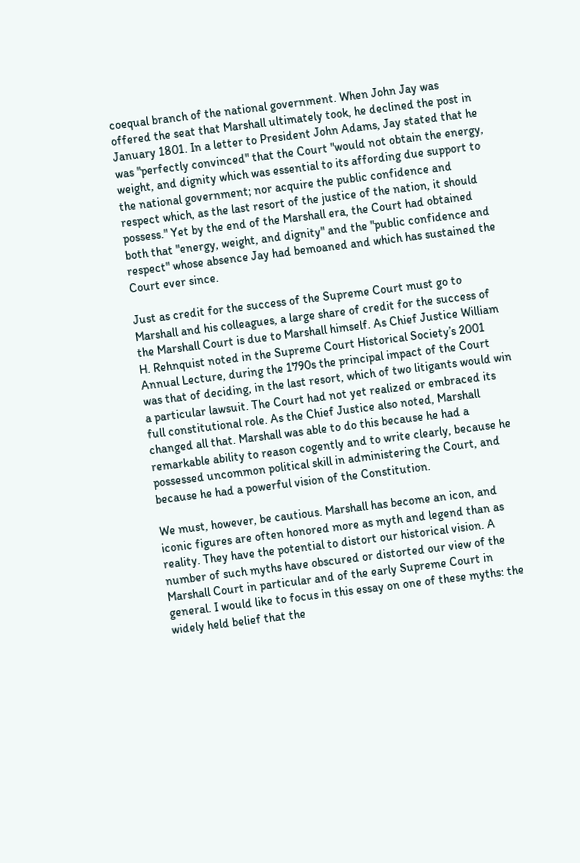coequal branch of the national government. When John Jay was offered the seat that Marshall ultimately took, he declined the post in January 1801. In a letter to President John Adams, Jay stated that he was "perfectly convinced" that the Court "would not obtain the energy, weight, and dignity which was essential to its affording due support to the national government; nor acquire the public confidence and respect which, as the last resort of the justice of the nation, it should possess." Yet by the end of the Marshall era, the Court had obtained both that "energy, weight, and dignity" and the "public confidence and respect" whose absence Jay had bemoaned and which has sustained the Court ever since.

Just as credit for the success of the Supreme Court must go to Marshall and his colleagues, a large share of credit for the success of the Marshall Court is due to Marshall himself. As Chief Justice William H. Rehnquist noted in the Supreme Court Historical Society’s 2001 Annual Lecture, during the 1790s the principal impact of the Court was that of deciding, in the last resort, which of two litigants would win a particular lawsuit. The Court had not yet realized or embraced its full constitutional role. As the Chief Justice also noted, Marshall changed all that. Marshall was able to do this because he had a remarkable ability to reason cogently and to write clearly, because he possessed uncommon political skill in administering the Court, and because he had a powerful vision of the Constitution.

We must, however, be cautious. Marshall has become an icon, and iconic figures are often honored more as myth and legend than as reality. They have the potential to distort our historical vision. A number of such myths have obscured or distorted our view of the Marshall Court in particular and of the early Supreme Court in general. I would like to focus in this essay on one of these myths: the widely held belief that the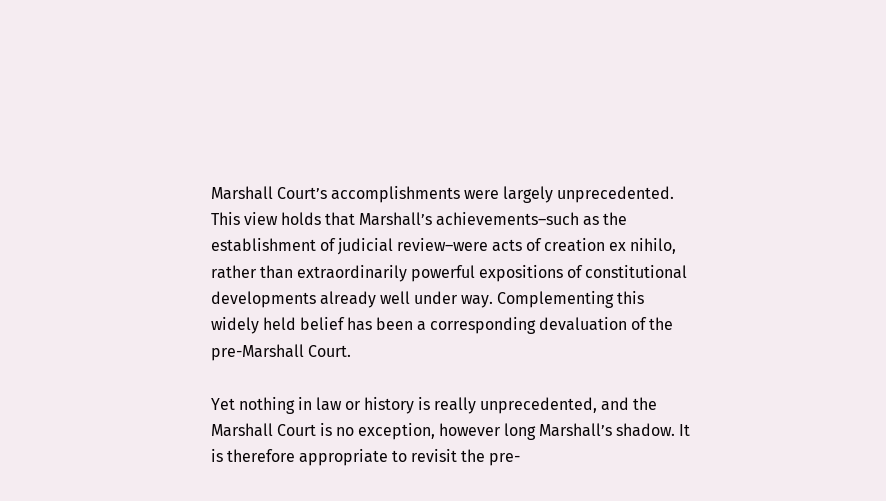Marshall Court’s accomplishments were largely unprecedented. This view holds that Marshall’s achievements–such as the establishment of judicial review–were acts of creation ex nihilo, rather than extraordinarily powerful expositions of constitutional developments already well under way. Complementing this widely held belief has been a corresponding devaluation of the pre-Marshall Court.

Yet nothing in law or history is really unprecedented, and the Marshall Court is no exception, however long Marshall’s shadow. It is therefore appropriate to revisit the pre-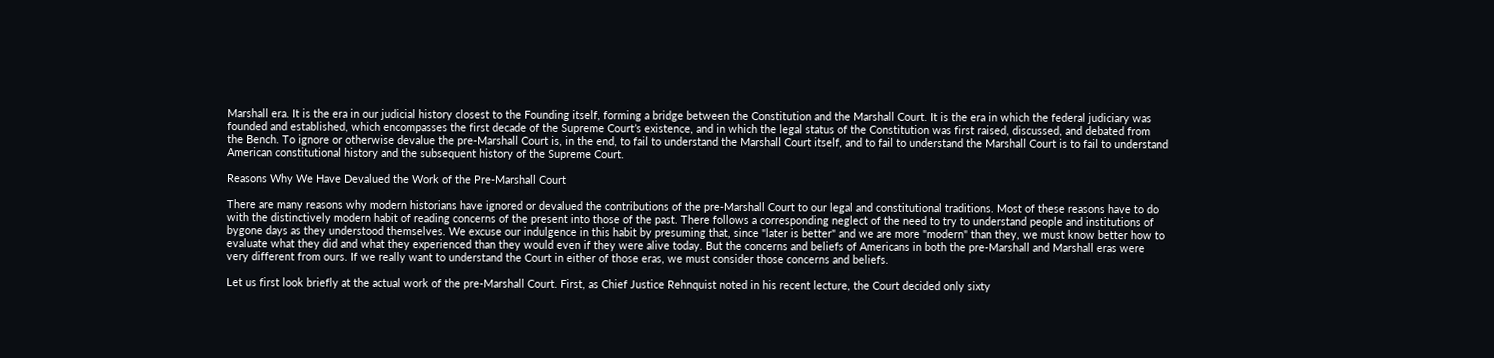Marshall era. It is the era in our judicial history closest to the Founding itself, forming a bridge between the Constitution and the Marshall Court. It is the era in which the federal judiciary was founded and established, which encompasses the first decade of the Supreme Court’s existence, and in which the legal status of the Constitution was first raised, discussed, and debated from the Bench. To ignore or otherwise devalue the pre-Marshall Court is, in the end, to fail to understand the Marshall Court itself, and to fail to understand the Marshall Court is to fail to understand American constitutional history and the subsequent history of the Supreme Court.

Reasons Why We Have Devalued the Work of the Pre-Marshall Court

There are many reasons why modern historians have ignored or devalued the contributions of the pre-Marshall Court to our legal and constitutional traditions. Most of these reasons have to do with the distinctively modern habit of reading concerns of the present into those of the past. There follows a corresponding neglect of the need to try to understand people and institutions of bygone days as they understood themselves. We excuse our indulgence in this habit by presuming that, since "later is better" and we are more "modern" than they, we must know better how to evaluate what they did and what they experienced than they would even if they were alive today. But the concerns and beliefs of Americans in both the pre-Marshall and Marshall eras were very different from ours. If we really want to understand the Court in either of those eras, we must consider those concerns and beliefs.

Let us first look briefly at the actual work of the pre-Marshall Court. First, as Chief Justice Rehnquist noted in his recent lecture, the Court decided only sixty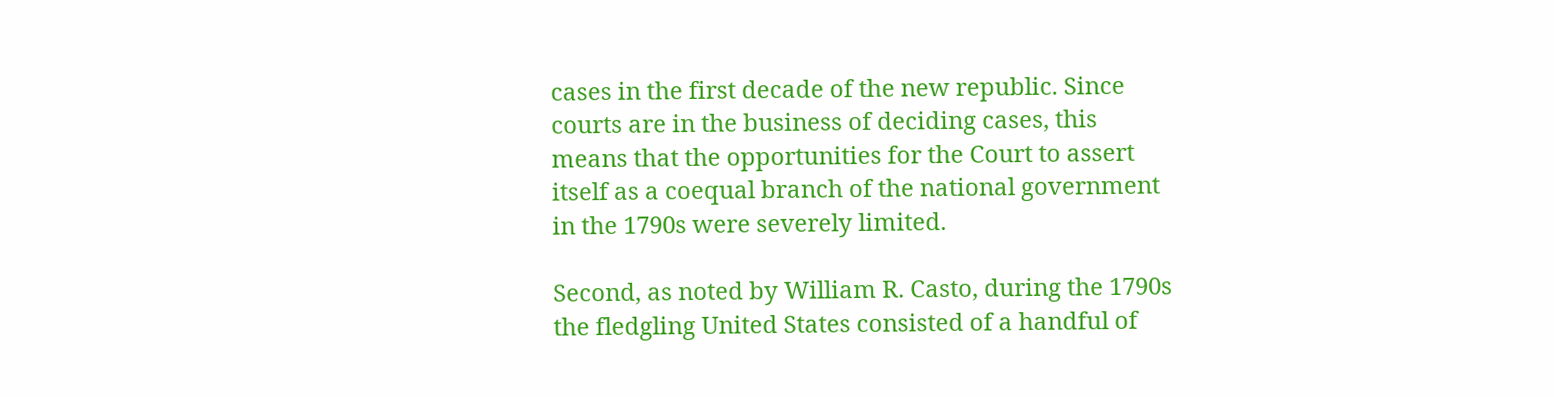cases in the first decade of the new republic. Since courts are in the business of deciding cases, this means that the opportunities for the Court to assert itself as a coequal branch of the national government in the 1790s were severely limited.

Second, as noted by William R. Casto, during the 1790s the fledgling United States consisted of a handful of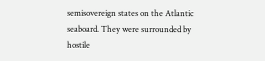semisovereign states on the Atlantic seaboard. They were surrounded by hostile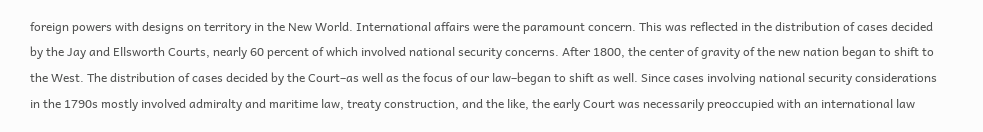foreign powers with designs on territory in the New World. International affairs were the paramount concern. This was reflected in the distribution of cases decided by the Jay and Ellsworth Courts, nearly 60 percent of which involved national security concerns. After 1800, the center of gravity of the new nation began to shift to the West. The distribution of cases decided by the Court–as well as the focus of our law–began to shift as well. Since cases involving national security considerations in the 1790s mostly involved admiralty and maritime law, treaty construction, and the like, the early Court was necessarily preoccupied with an international law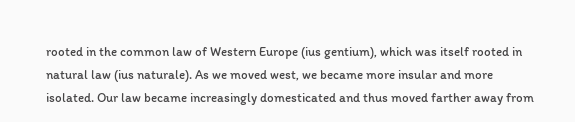rooted in the common law of Western Europe (ius gentium), which was itself rooted in natural law (ius naturale). As we moved west, we became more insular and more isolated. Our law became increasingly domesticated and thus moved farther away from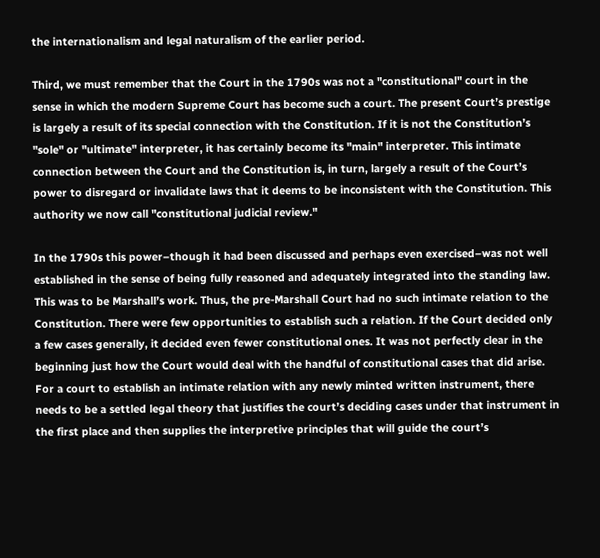the internationalism and legal naturalism of the earlier period.

Third, we must remember that the Court in the 1790s was not a "constitutional" court in the sense in which the modern Supreme Court has become such a court. The present Court’s prestige is largely a result of its special connection with the Constitution. If it is not the Constitution’s "sole" or "ultimate" interpreter, it has certainly become its "main" interpreter. This intimate connection between the Court and the Constitution is, in turn, largely a result of the Court’s power to disregard or invalidate laws that it deems to be inconsistent with the Constitution. This authority we now call "constitutional judicial review."

In the 1790s this power–though it had been discussed and perhaps even exercised–was not well established in the sense of being fully reasoned and adequately integrated into the standing law. This was to be Marshall’s work. Thus, the pre-Marshall Court had no such intimate relation to the Constitution. There were few opportunities to establish such a relation. If the Court decided only a few cases generally, it decided even fewer constitutional ones. It was not perfectly clear in the beginning just how the Court would deal with the handful of constitutional cases that did arise. For a court to establish an intimate relation with any newly minted written instrument, there needs to be a settled legal theory that justifies the court’s deciding cases under that instrument in the first place and then supplies the interpretive principles that will guide the court’s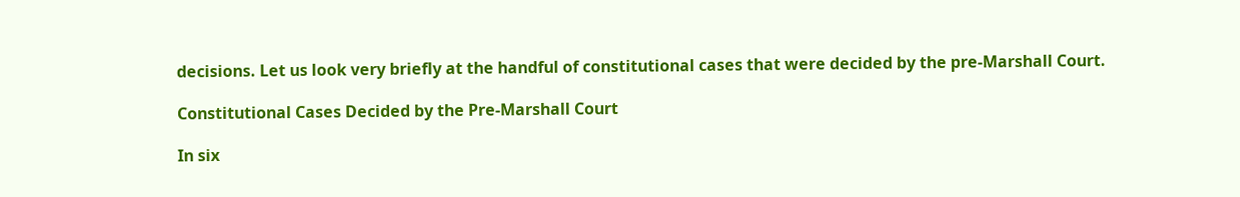decisions. Let us look very briefly at the handful of constitutional cases that were decided by the pre-Marshall Court.

Constitutional Cases Decided by the Pre-Marshall Court

In six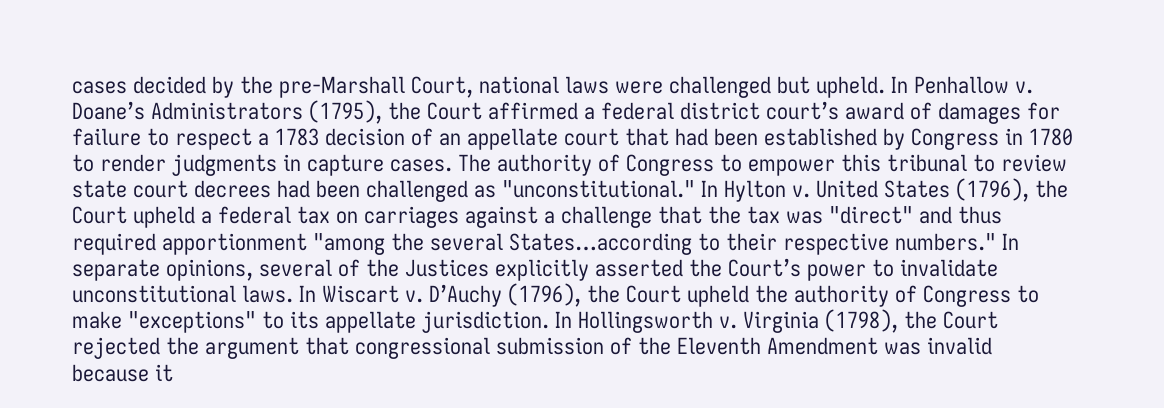cases decided by the pre-Marshall Court, national laws were challenged but upheld. In Penhallow v. Doane’s Administrators (1795), the Court affirmed a federal district court’s award of damages for failure to respect a 1783 decision of an appellate court that had been established by Congress in 1780 to render judgments in capture cases. The authority of Congress to empower this tribunal to review state court decrees had been challenged as "unconstitutional." In Hylton v. United States (1796), the Court upheld a federal tax on carriages against a challenge that the tax was "direct" and thus required apportionment "among the several States…according to their respective numbers." In separate opinions, several of the Justices explicitly asserted the Court’s power to invalidate unconstitutional laws. In Wiscart v. D’Auchy (1796), the Court upheld the authority of Congress to make "exceptions" to its appellate jurisdiction. In Hollingsworth v. Virginia (1798), the Court rejected the argument that congressional submission of the Eleventh Amendment was invalid because it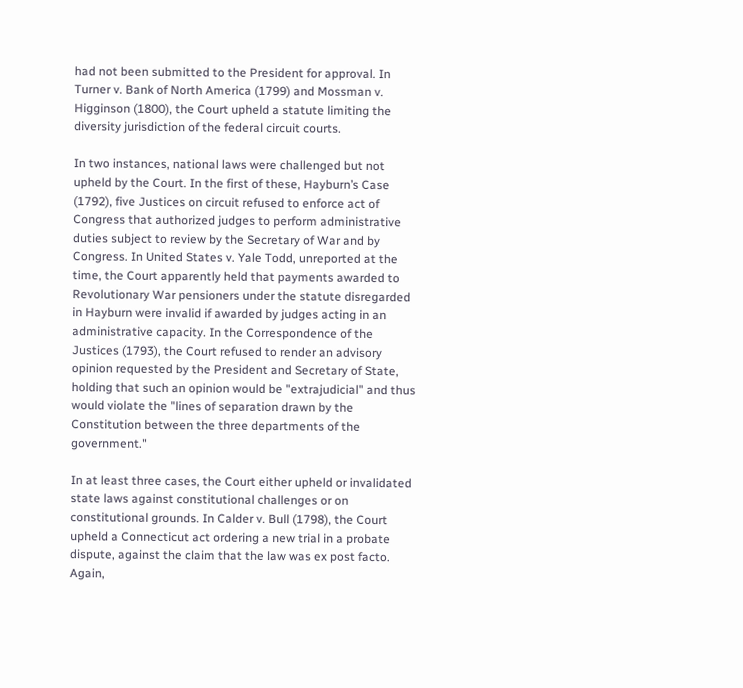had not been submitted to the President for approval. In Turner v. Bank of North America (1799) and Mossman v. Higginson (1800), the Court upheld a statute limiting the diversity jurisdiction of the federal circuit courts.

In two instances, national laws were challenged but not upheld by the Court. In the first of these, Hayburn’s Case (1792), five Justices on circuit refused to enforce act of Congress that authorized judges to perform administrative duties subject to review by the Secretary of War and by Congress. In United States v. Yale Todd, unreported at the time, the Court apparently held that payments awarded to Revolutionary War pensioners under the statute disregarded in Hayburn were invalid if awarded by judges acting in an administrative capacity. In the Correspondence of the Justices (1793), the Court refused to render an advisory opinion requested by the President and Secretary of State, holding that such an opinion would be "extrajudicial" and thus would violate the "lines of separation drawn by the Constitution between the three departments of the government."

In at least three cases, the Court either upheld or invalidated state laws against constitutional challenges or on constitutional grounds. In Calder v. Bull (1798), the Court upheld a Connecticut act ordering a new trial in a probate dispute, against the claim that the law was ex post facto. Again,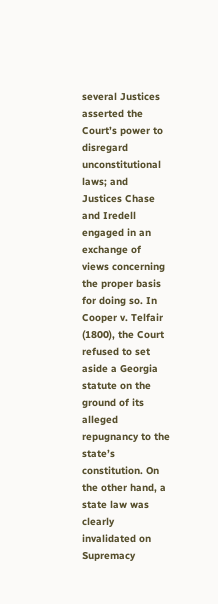several Justices asserted the Court’s power to disregard unconstitutional laws; and Justices Chase and Iredell engaged in an exchange of views concerning the proper basis for doing so. In Cooper v. Telfair (1800), the Court refused to set aside a Georgia statute on the ground of its alleged repugnancy to the state’s constitution. On the other hand, a state law was clearly invalidated on Supremacy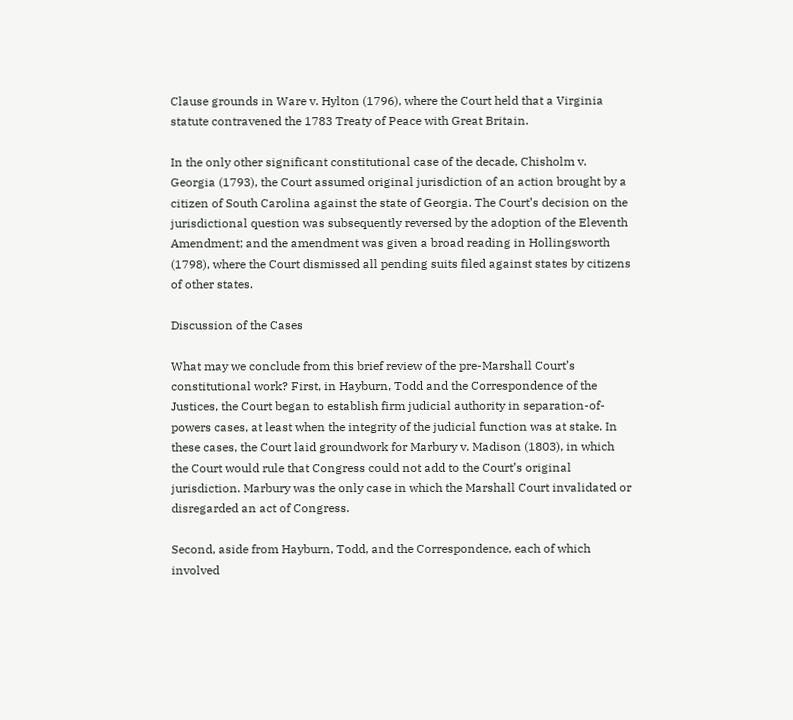Clause grounds in Ware v. Hylton (1796), where the Court held that a Virginia statute contravened the 1783 Treaty of Peace with Great Britain.

In the only other significant constitutional case of the decade, Chisholm v. Georgia (1793), the Court assumed original jurisdiction of an action brought by a citizen of South Carolina against the state of Georgia. The Court’s decision on the jurisdictional question was subsequently reversed by the adoption of the Eleventh Amendment; and the amendment was given a broad reading in Hollingsworth (1798), where the Court dismissed all pending suits filed against states by citizens of other states.

Discussion of the Cases

What may we conclude from this brief review of the pre-Marshall Court’s constitutional work? First, in Hayburn, Todd and the Correspondence of the Justices, the Court began to establish firm judicial authority in separation-of-powers cases, at least when the integrity of the judicial function was at stake. In these cases, the Court laid groundwork for Marbury v. Madison (1803), in which the Court would rule that Congress could not add to the Court’s original jurisdiction. Marbury was the only case in which the Marshall Court invalidated or disregarded an act of Congress.

Second, aside from Hayburn, Todd, and the Correspondence, each of which involved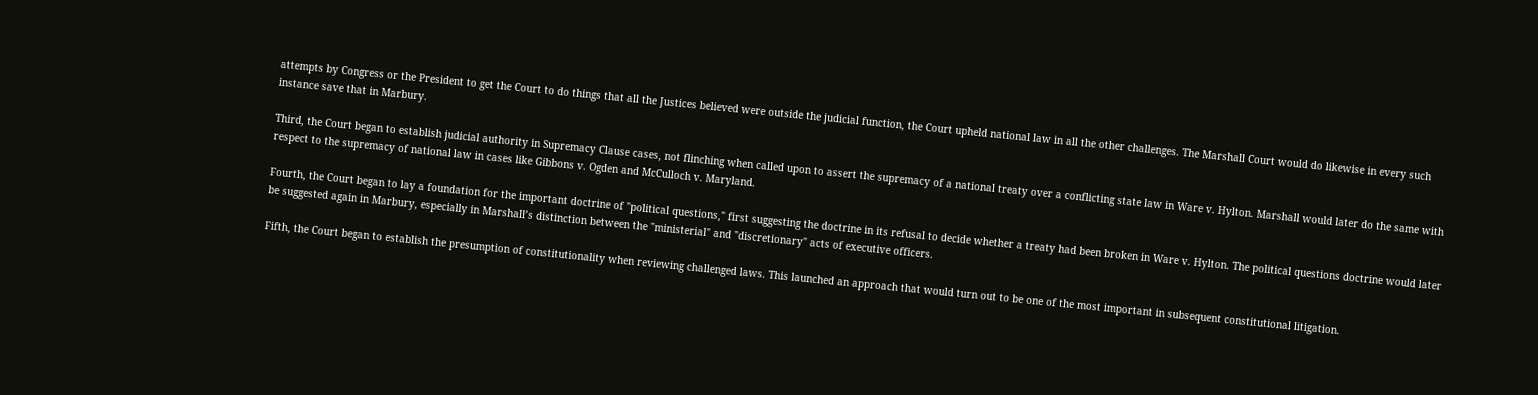attempts by Congress or the President to get the Court to do things that all the Justices believed were outside the judicial function, the Court upheld national law in all the other challenges. The Marshall Court would do likewise in every such instance save that in Marbury.

Third, the Court began to establish judicial authority in Supremacy Clause cases, not flinching when called upon to assert the supremacy of a national treaty over a conflicting state law in Ware v. Hylton. Marshall would later do the same with respect to the supremacy of national law in cases like Gibbons v. Ogden and McCulloch v. Maryland.

Fourth, the Court began to lay a foundation for the important doctrine of "political questions," first suggesting the doctrine in its refusal to decide whether a treaty had been broken in Ware v. Hylton. The political questions doctrine would later be suggested again in Marbury, especially in Marshall’s distinction between the "ministerial" and "discretionary" acts of executive officers.

Fifth, the Court began to establish the presumption of constitutionality when reviewing challenged laws. This launched an approach that would turn out to be one of the most important in subsequent constitutional litigation.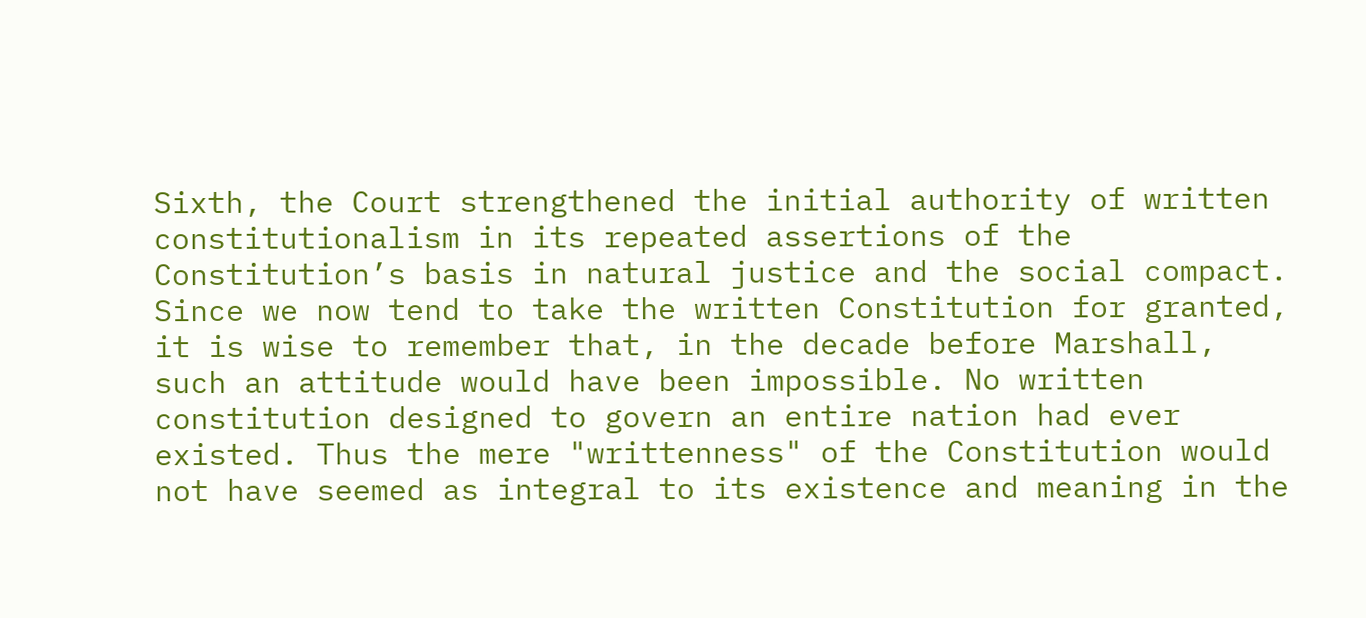Sixth, the Court strengthened the initial authority of written constitutionalism in its repeated assertions of the Constitution’s basis in natural justice and the social compact. Since we now tend to take the written Constitution for granted, it is wise to remember that, in the decade before Marshall, such an attitude would have been impossible. No written constitution designed to govern an entire nation had ever existed. Thus the mere "writtenness" of the Constitution would not have seemed as integral to its existence and meaning in the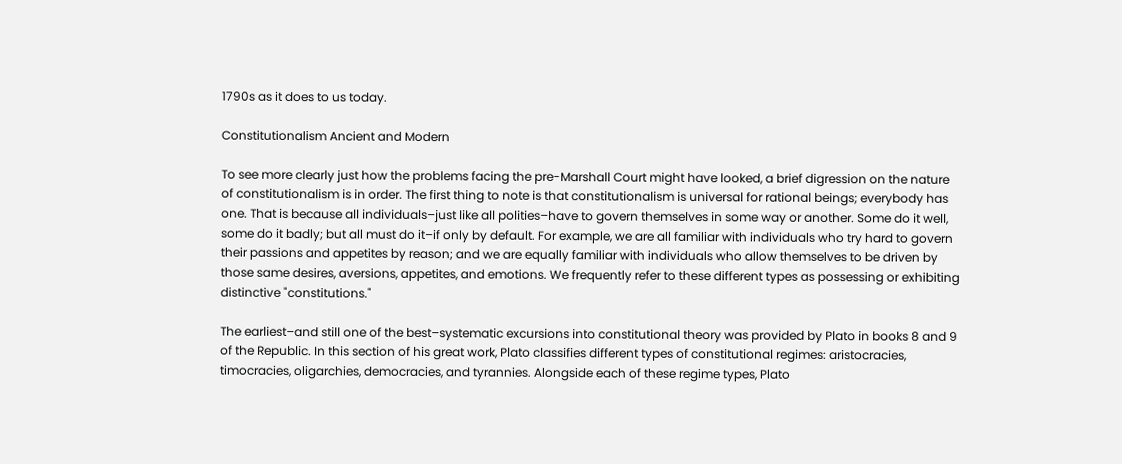1790s as it does to us today.

Constitutionalism Ancient and Modern

To see more clearly just how the problems facing the pre-Marshall Court might have looked, a brief digression on the nature of constitutionalism is in order. The first thing to note is that constitutionalism is universal for rational beings; everybody has one. That is because all individuals–just like all polities–have to govern themselves in some way or another. Some do it well, some do it badly; but all must do it–if only by default. For example, we are all familiar with individuals who try hard to govern their passions and appetites by reason; and we are equally familiar with individuals who allow themselves to be driven by those same desires, aversions, appetites, and emotions. We frequently refer to these different types as possessing or exhibiting distinctive "constitutions."

The earliest–and still one of the best–systematic excursions into constitutional theory was provided by Plato in books 8 and 9 of the Republic. In this section of his great work, Plato classifies different types of constitutional regimes: aristocracies, timocracies, oligarchies, democracies, and tyrannies. Alongside each of these regime types, Plato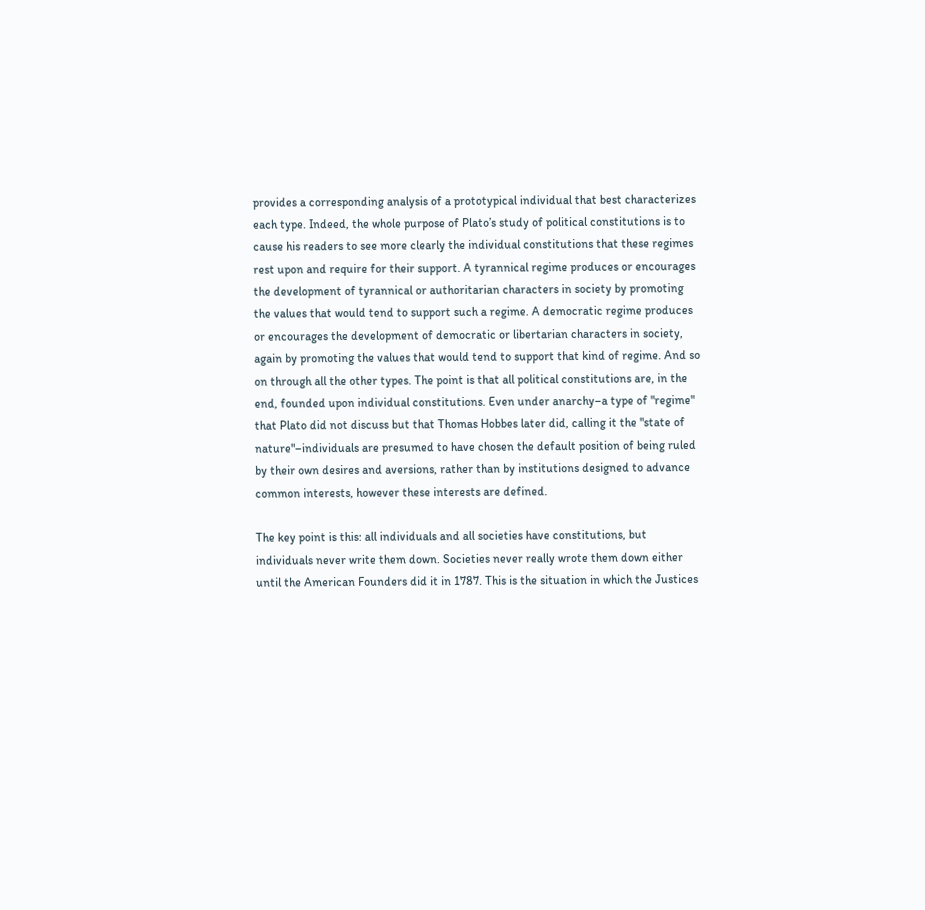provides a corresponding analysis of a prototypical individual that best characterizes each type. Indeed, the whole purpose of Plato’s study of political constitutions is to cause his readers to see more clearly the individual constitutions that these regimes rest upon and require for their support. A tyrannical regime produces or encourages the development of tyrannical or authoritarian characters in society by promoting the values that would tend to support such a regime. A democratic regime produces or encourages the development of democratic or libertarian characters in society, again by promoting the values that would tend to support that kind of regime. And so on through all the other types. The point is that all political constitutions are, in the end, founded upon individual constitutions. Even under anarchy–a type of "regime" that Plato did not discuss but that Thomas Hobbes later did, calling it the "state of nature"–individuals are presumed to have chosen the default position of being ruled by their own desires and aversions, rather than by institutions designed to advance common interests, however these interests are defined.

The key point is this: all individuals and all societies have constitutions, but individuals never write them down. Societies never really wrote them down either until the American Founders did it in 1787. This is the situation in which the Justices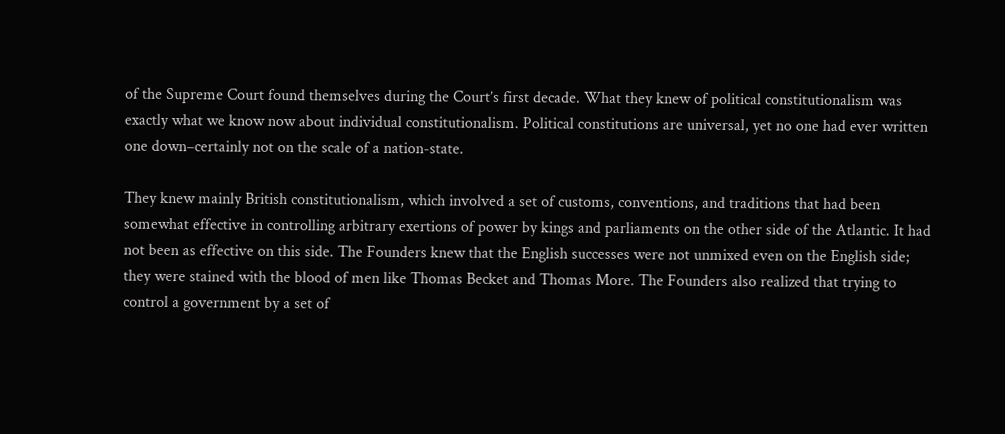of the Supreme Court found themselves during the Court’s first decade. What they knew of political constitutionalism was exactly what we know now about individual constitutionalism. Political constitutions are universal, yet no one had ever written one down–certainly not on the scale of a nation-state.

They knew mainly British constitutionalism, which involved a set of customs, conventions, and traditions that had been somewhat effective in controlling arbitrary exertions of power by kings and parliaments on the other side of the Atlantic. It had not been as effective on this side. The Founders knew that the English successes were not unmixed even on the English side; they were stained with the blood of men like Thomas Becket and Thomas More. The Founders also realized that trying to control a government by a set of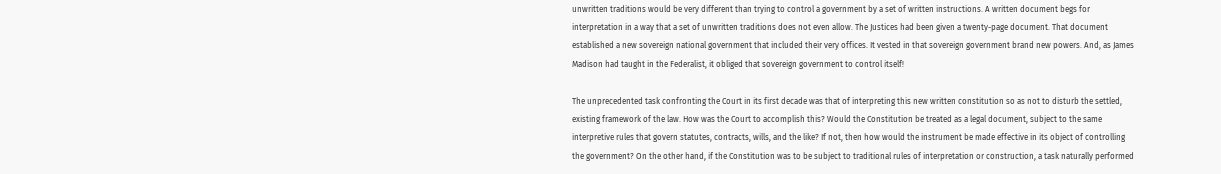unwritten traditions would be very different than trying to control a government by a set of written instructions. A written document begs for interpretation in a way that a set of unwritten traditions does not even allow. The Justices had been given a twenty-page document. That document established a new sovereign national government that included their very offices. It vested in that sovereign government brand new powers. And, as James Madison had taught in the Federalist, it obliged that sovereign government to control itself!

The unprecedented task confronting the Court in its first decade was that of interpreting this new written constitution so as not to disturb the settled, existing framework of the law. How was the Court to accomplish this? Would the Constitution be treated as a legal document, subject to the same interpretive rules that govern statutes, contracts, wills, and the like? If not, then how would the instrument be made effective in its object of controlling the government? On the other hand, if the Constitution was to be subject to traditional rules of interpretation or construction, a task naturally performed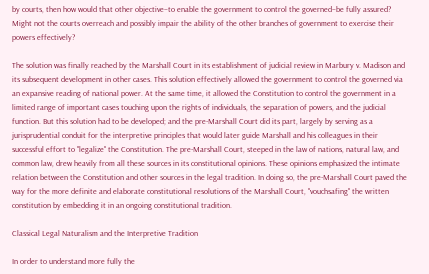by courts, then how would that other objective–to enable the government to control the governed–be fully assured? Might not the courts overreach and possibly impair the ability of the other branches of government to exercise their powers effectively?

The solution was finally reached by the Marshall Court in its establishment of judicial review in Marbury v. Madison and its subsequent development in other cases. This solution effectively allowed the government to control the governed via an expansive reading of national power. At the same time, it allowed the Constitution to control the government in a limited range of important cases touching upon the rights of individuals, the separation of powers, and the judicial function. But this solution had to be developed; and the pre-Marshall Court did its part, largely by serving as a jurisprudential conduit for the interpretive principles that would later guide Marshall and his colleagues in their successful effort to "legalize" the Constitution. The pre-Marshall Court, steeped in the law of nations, natural law, and common law, drew heavily from all these sources in its constitutional opinions. These opinions emphasized the intimate relation between the Constitution and other sources in the legal tradition. In doing so, the pre-Marshall Court paved the way for the more definite and elaborate constitutional resolutions of the Marshall Court, "vouchsafing" the written constitution by embedding it in an ongoing constitutional tradition.

Classical Legal Naturalism and the Interpretive Tradition

In order to understand more fully the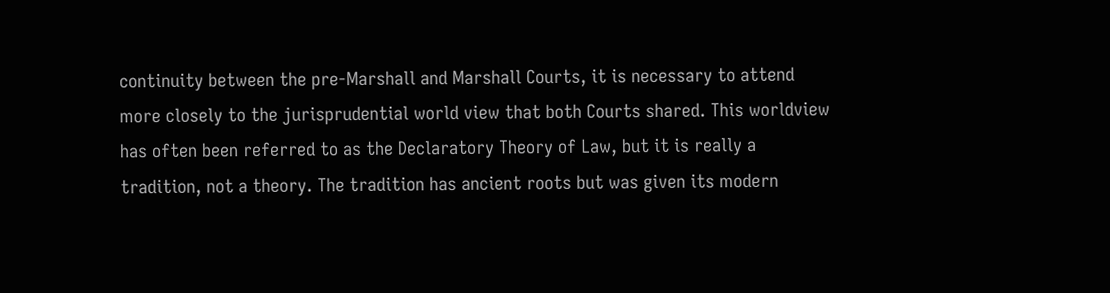continuity between the pre-Marshall and Marshall Courts, it is necessary to attend more closely to the jurisprudential world view that both Courts shared. This worldview has often been referred to as the Declaratory Theory of Law, but it is really a tradition, not a theory. The tradition has ancient roots but was given its modern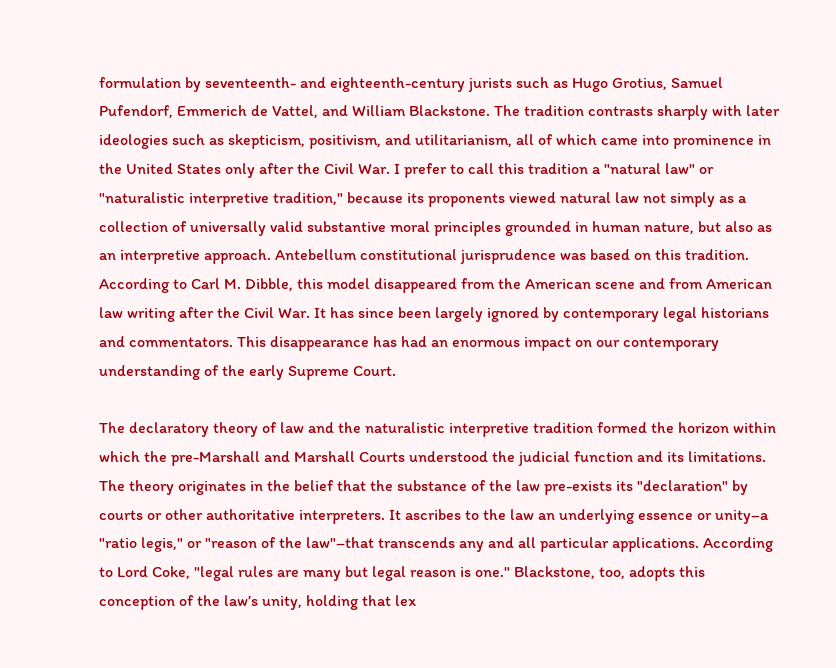formulation by seventeenth- and eighteenth-century jurists such as Hugo Grotius, Samuel Pufendorf, Emmerich de Vattel, and William Blackstone. The tradition contrasts sharply with later ideologies such as skepticism, positivism, and utilitarianism, all of which came into prominence in the United States only after the Civil War. I prefer to call this tradition a "natural law" or "naturalistic interpretive tradition," because its proponents viewed natural law not simply as a collection of universally valid substantive moral principles grounded in human nature, but also as an interpretive approach. Antebellum constitutional jurisprudence was based on this tradition. According to Carl M. Dibble, this model disappeared from the American scene and from American law writing after the Civil War. It has since been largely ignored by contemporary legal historians and commentators. This disappearance has had an enormous impact on our contemporary understanding of the early Supreme Court.

The declaratory theory of law and the naturalistic interpretive tradition formed the horizon within which the pre-Marshall and Marshall Courts understood the judicial function and its limitations. The theory originates in the belief that the substance of the law pre-exists its "declaration" by courts or other authoritative interpreters. It ascribes to the law an underlying essence or unity–a "ratio legis," or "reason of the law"–that transcends any and all particular applications. According to Lord Coke, "legal rules are many but legal reason is one." Blackstone, too, adopts this conception of the law’s unity, holding that lex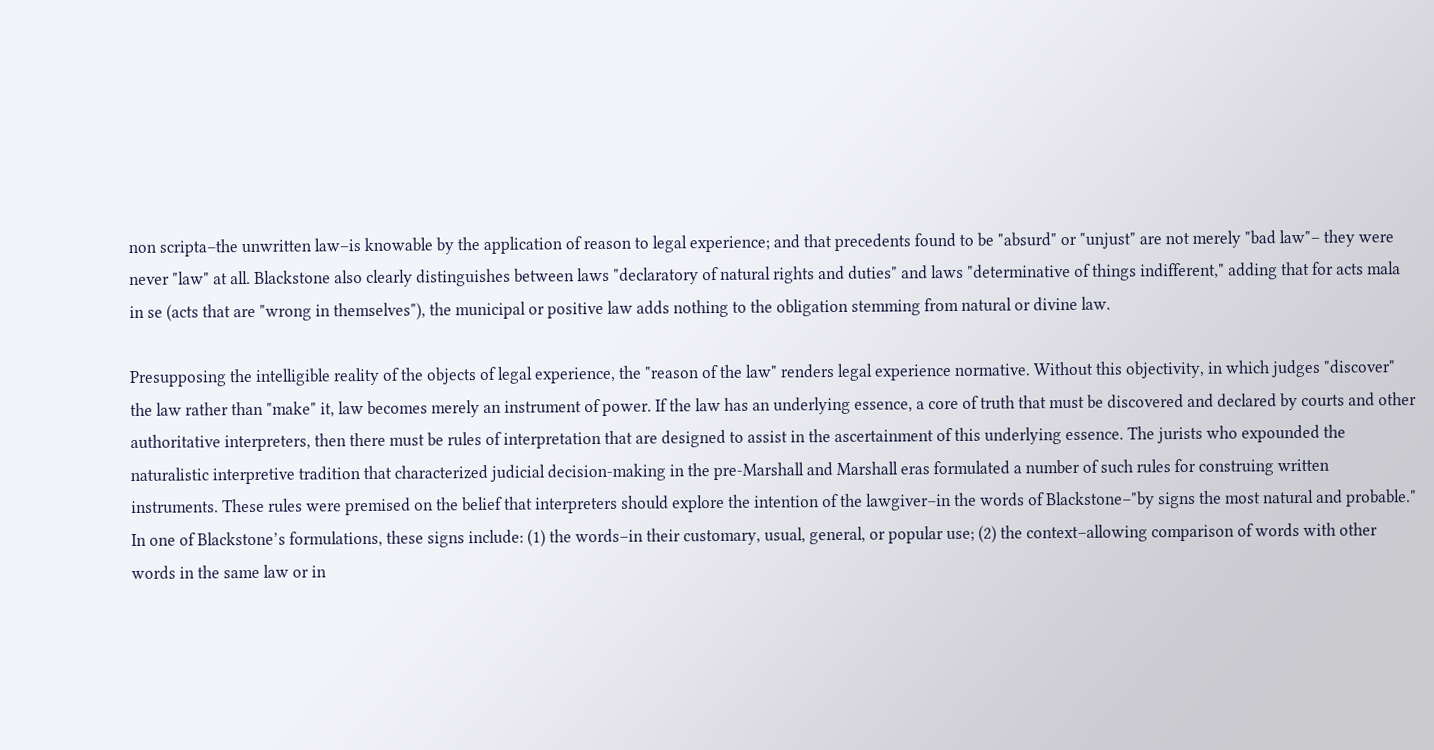non scripta–the unwritten law–is knowable by the application of reason to legal experience; and that precedents found to be "absurd" or "unjust" are not merely "bad law"– they were never "law" at all. Blackstone also clearly distinguishes between laws "declaratory of natural rights and duties" and laws "determinative of things indifferent," adding that for acts mala in se (acts that are "wrong in themselves"), the municipal or positive law adds nothing to the obligation stemming from natural or divine law.

Presupposing the intelligible reality of the objects of legal experience, the "reason of the law" renders legal experience normative. Without this objectivity, in which judges "discover" the law rather than "make" it, law becomes merely an instrument of power. If the law has an underlying essence, a core of truth that must be discovered and declared by courts and other authoritative interpreters, then there must be rules of interpretation that are designed to assist in the ascertainment of this underlying essence. The jurists who expounded the naturalistic interpretive tradition that characterized judicial decision-making in the pre-Marshall and Marshall eras formulated a number of such rules for construing written instruments. These rules were premised on the belief that interpreters should explore the intention of the lawgiver–in the words of Blackstone–"by signs the most natural and probable." In one of Blackstone’s formulations, these signs include: (1) the words–in their customary, usual, general, or popular use; (2) the context–allowing comparison of words with other words in the same law or in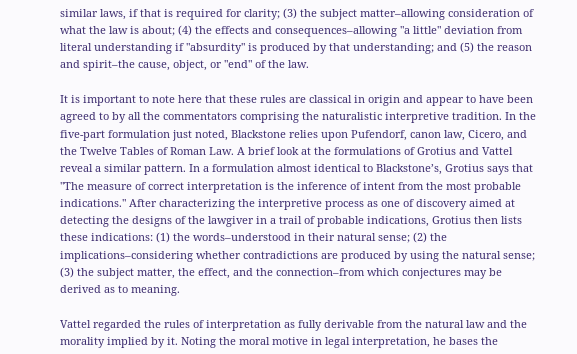similar laws, if that is required for clarity; (3) the subject matter–allowing consideration of what the law is about; (4) the effects and consequences–allowing "a little" deviation from literal understanding if "absurdity" is produced by that understanding; and (5) the reason and spirit–the cause, object, or "end" of the law.

It is important to note here that these rules are classical in origin and appear to have been agreed to by all the commentators comprising the naturalistic interpretive tradition. In the five-part formulation just noted, Blackstone relies upon Pufendorf, canon law, Cicero, and the Twelve Tables of Roman Law. A brief look at the formulations of Grotius and Vattel reveal a similar pattern. In a formulation almost identical to Blackstone’s, Grotius says that "The measure of correct interpretation is the inference of intent from the most probable indications." After characterizing the interpretive process as one of discovery aimed at detecting the designs of the lawgiver in a trail of probable indications, Grotius then lists these indications: (1) the words–understood in their natural sense; (2) the implications–considering whether contradictions are produced by using the natural sense; (3) the subject matter, the effect, and the connection–from which conjectures may be derived as to meaning.

Vattel regarded the rules of interpretation as fully derivable from the natural law and the morality implied by it. Noting the moral motive in legal interpretation, he bases the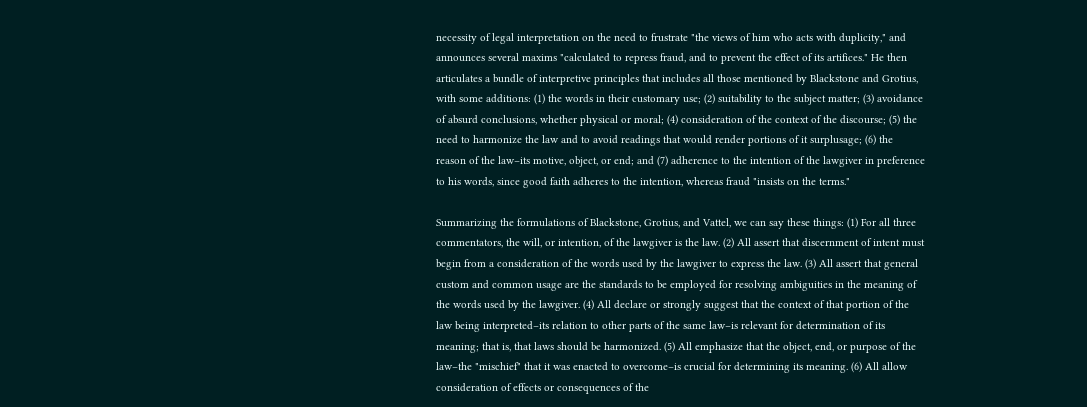necessity of legal interpretation on the need to frustrate "the views of him who acts with duplicity," and announces several maxims "calculated to repress fraud, and to prevent the effect of its artifices." He then articulates a bundle of interpretive principles that includes all those mentioned by Blackstone and Grotius, with some additions: (1) the words in their customary use; (2) suitability to the subject matter; (3) avoidance of absurd conclusions, whether physical or moral; (4) consideration of the context of the discourse; (5) the need to harmonize the law and to avoid readings that would render portions of it surplusage; (6) the reason of the law–its motive, object, or end; and (7) adherence to the intention of the lawgiver in preference to his words, since good faith adheres to the intention, whereas fraud "insists on the terms."

Summarizing the formulations of Blackstone, Grotius, and Vattel, we can say these things: (1) For all three commentators, the will, or intention, of the lawgiver is the law. (2) All assert that discernment of intent must begin from a consideration of the words used by the lawgiver to express the law. (3) All assert that general custom and common usage are the standards to be employed for resolving ambiguities in the meaning of the words used by the lawgiver. (4) All declare or strongly suggest that the context of that portion of the law being interpreted–its relation to other parts of the same law–is relevant for determination of its meaning; that is, that laws should be harmonized. (5) All emphasize that the object, end, or purpose of the law–the "mischief" that it was enacted to overcome–is crucial for determining its meaning. (6) All allow consideration of effects or consequences of the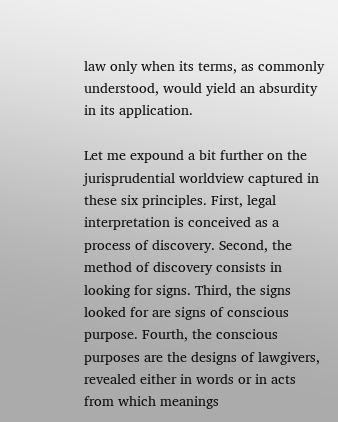law only when its terms, as commonly understood, would yield an absurdity in its application.

Let me expound a bit further on the jurisprudential worldview captured in these six principles. First, legal interpretation is conceived as a process of discovery. Second, the method of discovery consists in looking for signs. Third, the signs looked for are signs of conscious purpose. Fourth, the conscious purposes are the designs of lawgivers, revealed either in words or in acts from which meanings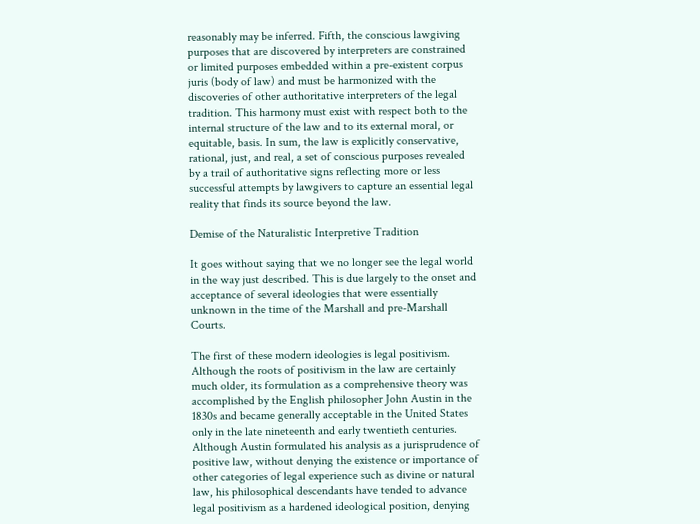reasonably may be inferred. Fifth, the conscious lawgiving purposes that are discovered by interpreters are constrained or limited purposes embedded within a pre-existent corpus juris (body of law) and must be harmonized with the discoveries of other authoritative interpreters of the legal tradition. This harmony must exist with respect both to the internal structure of the law and to its external moral, or equitable, basis. In sum, the law is explicitly conservative, rational, just, and real, a set of conscious purposes revealed by a trail of authoritative signs reflecting more or less successful attempts by lawgivers to capture an essential legal reality that finds its source beyond the law.

Demise of the Naturalistic Interpretive Tradition

It goes without saying that we no longer see the legal world in the way just described. This is due largely to the onset and acceptance of several ideologies that were essentially unknown in the time of the Marshall and pre-Marshall Courts.

The first of these modern ideologies is legal positivism. Although the roots of positivism in the law are certainly much older, its formulation as a comprehensive theory was accomplished by the English philosopher John Austin in the 1830s and became generally acceptable in the United States only in the late nineteenth and early twentieth centuries. Although Austin formulated his analysis as a jurisprudence of positive law, without denying the existence or importance of other categories of legal experience such as divine or natural law, his philosophical descendants have tended to advance legal positivism as a hardened ideological position, denying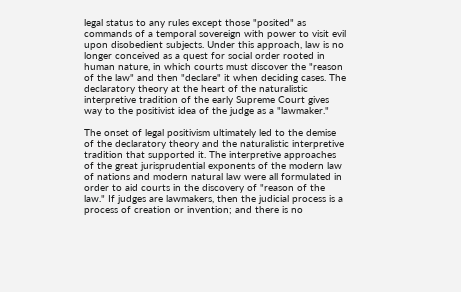legal status to any rules except those "posited" as commands of a temporal sovereign with power to visit evil upon disobedient subjects. Under this approach, law is no longer conceived as a quest for social order rooted in human nature, in which courts must discover the "reason of the law" and then "declare" it when deciding cases. The declaratory theory at the heart of the naturalistic interpretive tradition of the early Supreme Court gives way to the positivist idea of the judge as a "lawmaker."

The onset of legal positivism ultimately led to the demise of the declaratory theory and the naturalistic interpretive tradition that supported it. The interpretive approaches of the great jurisprudential exponents of the modern law of nations and modern natural law were all formulated in order to aid courts in the discovery of "reason of the law." If judges are lawmakers, then the judicial process is a process of creation or invention; and there is no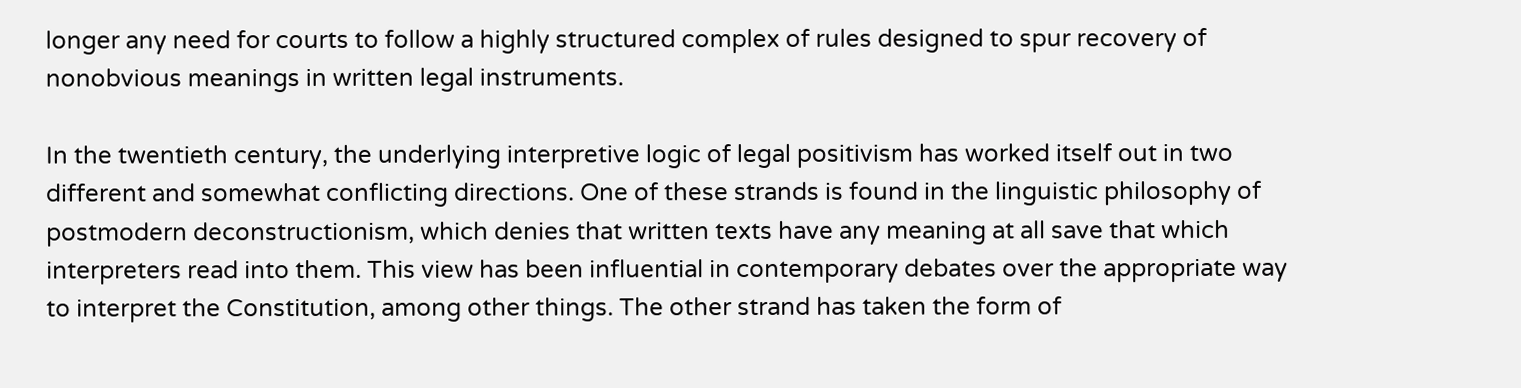longer any need for courts to follow a highly structured complex of rules designed to spur recovery of nonobvious meanings in written legal instruments.

In the twentieth century, the underlying interpretive logic of legal positivism has worked itself out in two different and somewhat conflicting directions. One of these strands is found in the linguistic philosophy of postmodern deconstructionism, which denies that written texts have any meaning at all save that which interpreters read into them. This view has been influential in contemporary debates over the appropriate way to interpret the Constitution, among other things. The other strand has taken the form of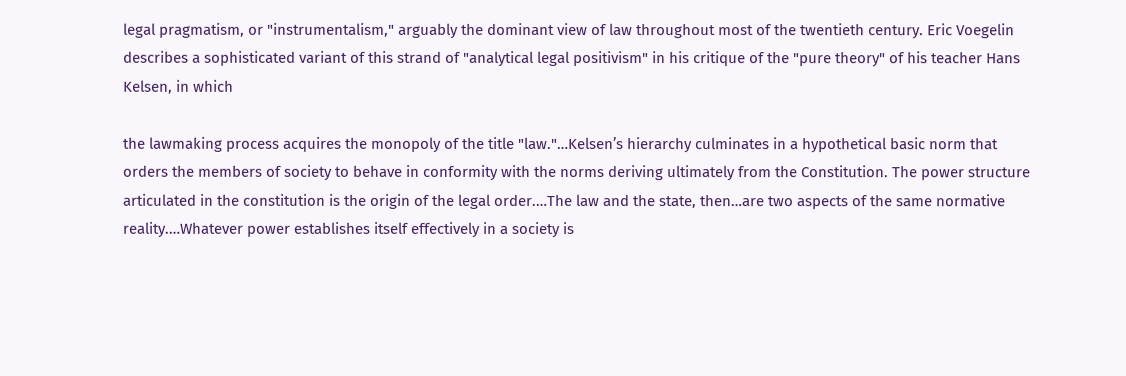legal pragmatism, or "instrumentalism," arguably the dominant view of law throughout most of the twentieth century. Eric Voegelin describes a sophisticated variant of this strand of "analytical legal positivism" in his critique of the "pure theory" of his teacher Hans Kelsen, in which

the lawmaking process acquires the monopoly of the title "law."…Kelsen’s hierarchy culminates in a hypothetical basic norm that orders the members of society to behave in conformity with the norms deriving ultimately from the Constitution. The power structure articulated in the constitution is the origin of the legal order.…The law and the state, then…are two aspects of the same normative reality.…Whatever power establishes itself effectively in a society is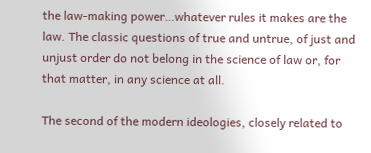the law-making power…whatever rules it makes are the law. The classic questions of true and untrue, of just and unjust order do not belong in the science of law or, for that matter, in any science at all.

The second of the modern ideologies, closely related to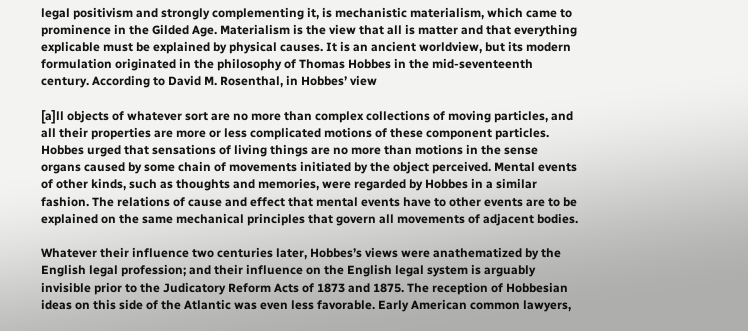legal positivism and strongly complementing it, is mechanistic materialism, which came to prominence in the Gilded Age. Materialism is the view that all is matter and that everything explicable must be explained by physical causes. It is an ancient worldview, but its modern formulation originated in the philosophy of Thomas Hobbes in the mid-seventeenth century. According to David M. Rosenthal, in Hobbes’ view

[a]ll objects of whatever sort are no more than complex collections of moving particles, and all their properties are more or less complicated motions of these component particles. Hobbes urged that sensations of living things are no more than motions in the sense organs caused by some chain of movements initiated by the object perceived. Mental events of other kinds, such as thoughts and memories, were regarded by Hobbes in a similar fashion. The relations of cause and effect that mental events have to other events are to be explained on the same mechanical principles that govern all movements of adjacent bodies.

Whatever their influence two centuries later, Hobbes’s views were anathematized by the English legal profession; and their influence on the English legal system is arguably invisible prior to the Judicatory Reform Acts of 1873 and 1875. The reception of Hobbesian ideas on this side of the Atlantic was even less favorable. Early American common lawyers,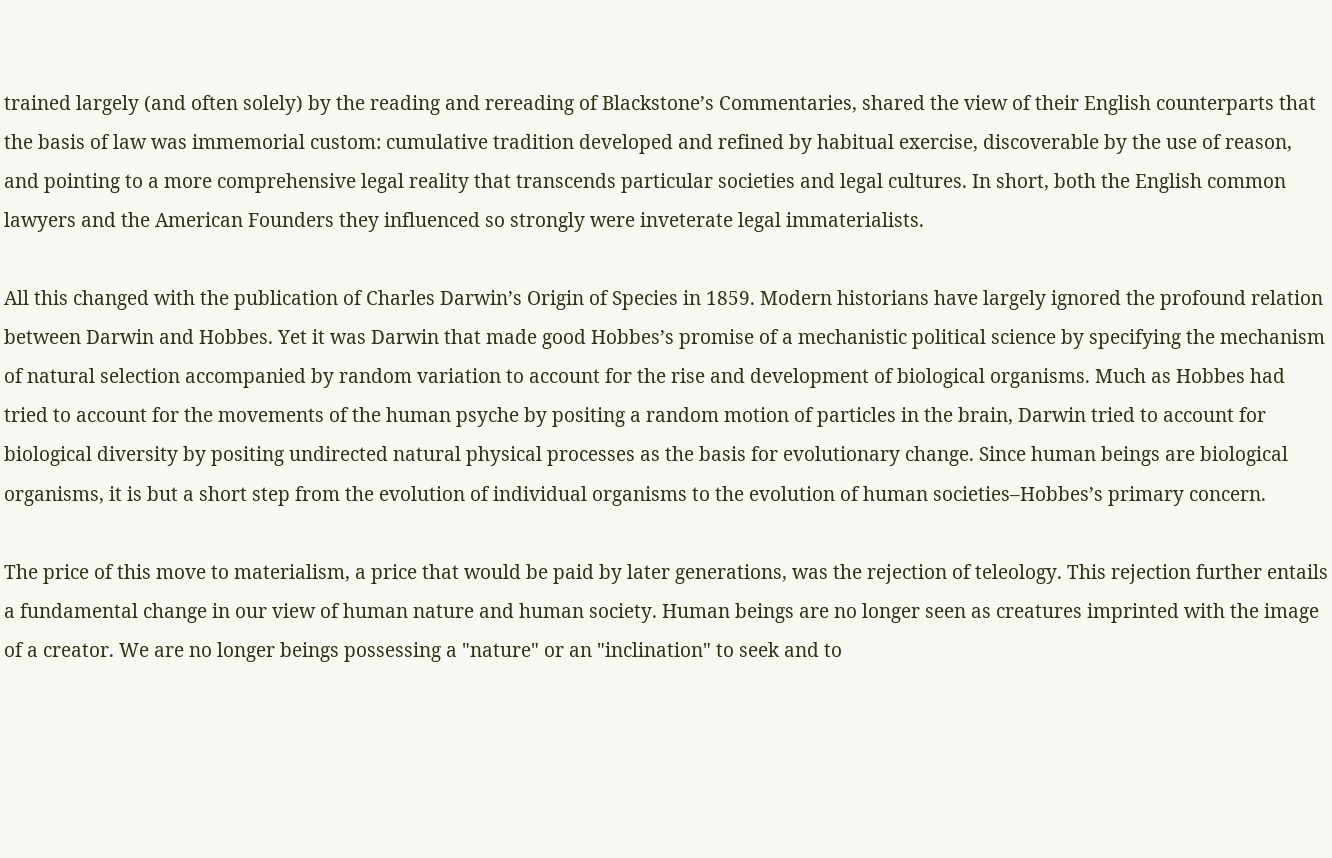trained largely (and often solely) by the reading and rereading of Blackstone’s Commentaries, shared the view of their English counterparts that the basis of law was immemorial custom: cumulative tradition developed and refined by habitual exercise, discoverable by the use of reason, and pointing to a more comprehensive legal reality that transcends particular societies and legal cultures. In short, both the English common lawyers and the American Founders they influenced so strongly were inveterate legal immaterialists.

All this changed with the publication of Charles Darwin’s Origin of Species in 1859. Modern historians have largely ignored the profound relation between Darwin and Hobbes. Yet it was Darwin that made good Hobbes’s promise of a mechanistic political science by specifying the mechanism of natural selection accompanied by random variation to account for the rise and development of biological organisms. Much as Hobbes had tried to account for the movements of the human psyche by positing a random motion of particles in the brain, Darwin tried to account for biological diversity by positing undirected natural physical processes as the basis for evolutionary change. Since human beings are biological organisms, it is but a short step from the evolution of individual organisms to the evolution of human societies–Hobbes’s primary concern.

The price of this move to materialism, a price that would be paid by later generations, was the rejection of teleology. This rejection further entails a fundamental change in our view of human nature and human society. Human beings are no longer seen as creatures imprinted with the image of a creator. We are no longer beings possessing a "nature" or an "inclination" to seek and to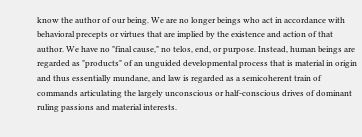know the author of our being. We are no longer beings who act in accordance with behavioral precepts or virtues that are implied by the existence and action of that author. We have no "final cause," no telos, end, or purpose. Instead, human beings are regarded as "products" of an unguided developmental process that is material in origin and thus essentially mundane, and law is regarded as a semicoherent train of commands articulating the largely unconscious or half-conscious drives of dominant ruling passions and material interests.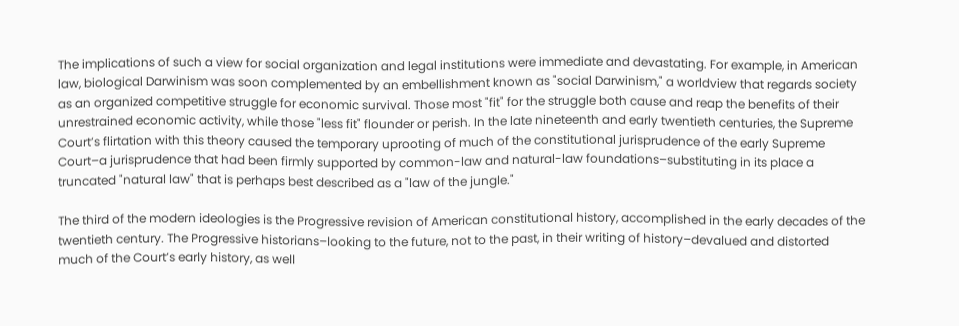The implications of such a view for social organization and legal institutions were immediate and devastating. For example, in American law, biological Darwinism was soon complemented by an embellishment known as "social Darwinism," a worldview that regards society as an organized competitive struggle for economic survival. Those most "fit" for the struggle both cause and reap the benefits of their unrestrained economic activity, while those "less fit" flounder or perish. In the late nineteenth and early twentieth centuries, the Supreme Court’s flirtation with this theory caused the temporary uprooting of much of the constitutional jurisprudence of the early Supreme Court–a jurisprudence that had been firmly supported by common-law and natural-law foundations–substituting in its place a truncated "natural law" that is perhaps best described as a "law of the jungle."

The third of the modern ideologies is the Progressive revision of American constitutional history, accomplished in the early decades of the twentieth century. The Progressive historians–looking to the future, not to the past, in their writing of history–devalued and distorted much of the Court’s early history, as well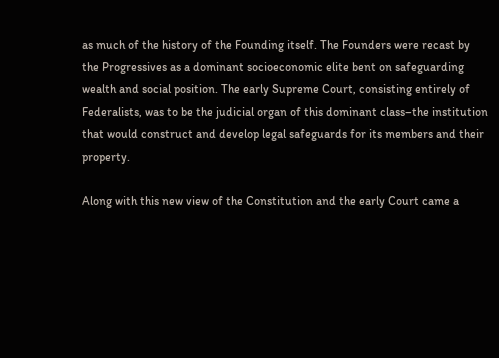as much of the history of the Founding itself. The Founders were recast by the Progressives as a dominant socioeconomic elite bent on safeguarding wealth and social position. The early Supreme Court, consisting entirely of Federalists, was to be the judicial organ of this dominant class–the institution that would construct and develop legal safeguards for its members and their property.

Along with this new view of the Constitution and the early Court came a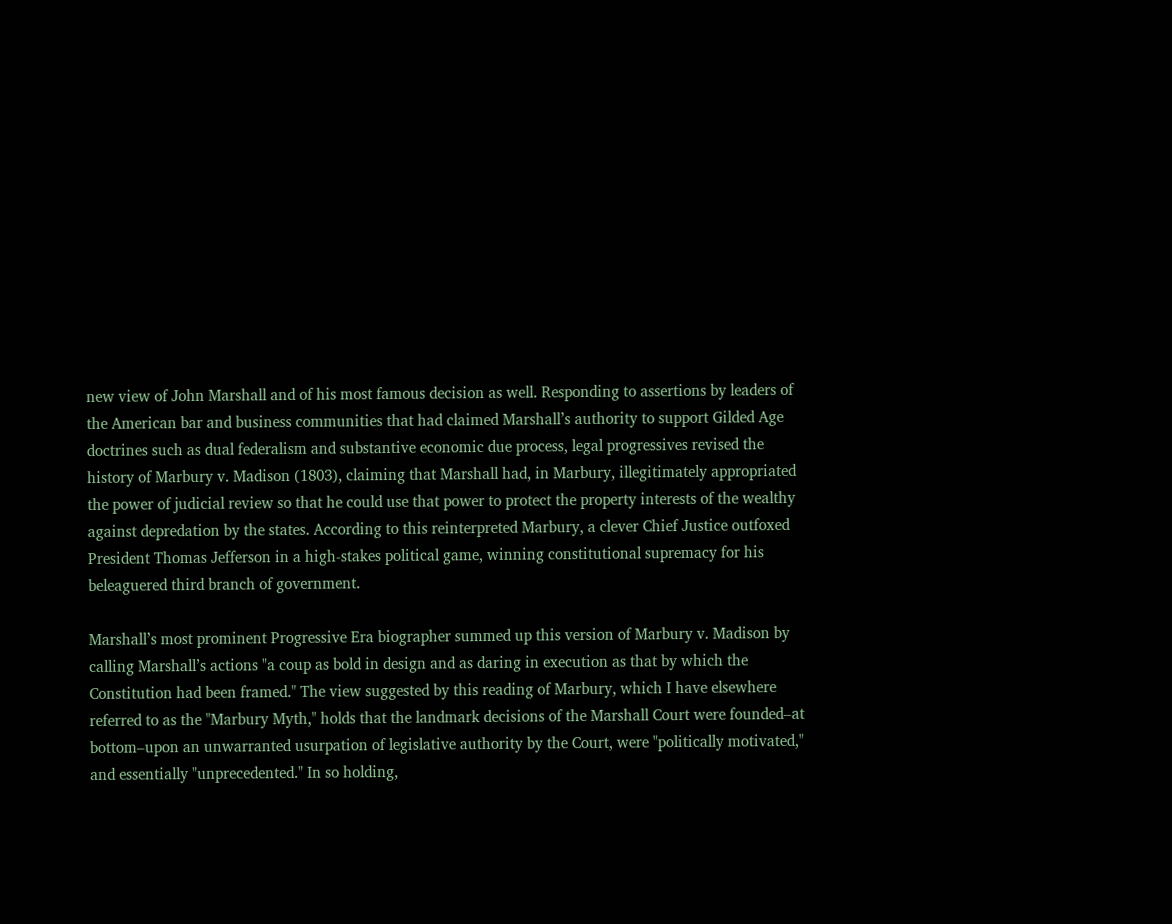new view of John Marshall and of his most famous decision as well. Responding to assertions by leaders of the American bar and business communities that had claimed Marshall’s authority to support Gilded Age doctrines such as dual federalism and substantive economic due process, legal progressives revised the history of Marbury v. Madison (1803), claiming that Marshall had, in Marbury, illegitimately appropriated the power of judicial review so that he could use that power to protect the property interests of the wealthy against depredation by the states. According to this reinterpreted Marbury, a clever Chief Justice outfoxed President Thomas Jefferson in a high-stakes political game, winning constitutional supremacy for his beleaguered third branch of government.

Marshall’s most prominent Progressive Era biographer summed up this version of Marbury v. Madison by calling Marshall’s actions "a coup as bold in design and as daring in execution as that by which the Constitution had been framed." The view suggested by this reading of Marbury, which I have elsewhere referred to as the "Marbury Myth," holds that the landmark decisions of the Marshall Court were founded–at bottom–upon an unwarranted usurpation of legislative authority by the Court, were "politically motivated," and essentially "unprecedented." In so holding,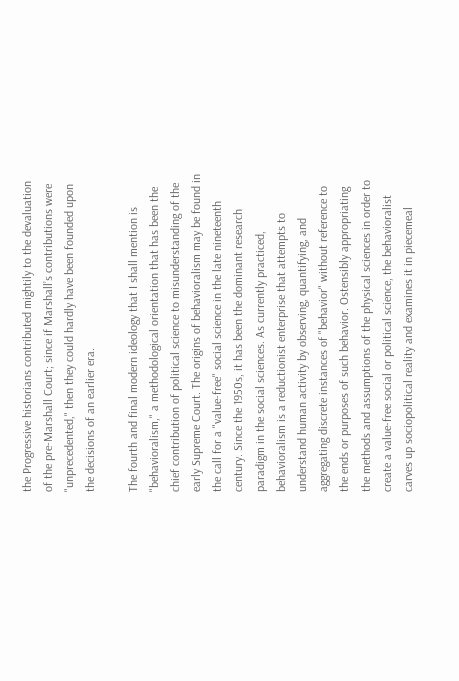the Progressive historians contributed mightily to the devaluation of the pre-Marshall Court; since if Marshall’s contributions were "unprecedented," then they could hardly have been founded upon the decisions of an earlier era.

The fourth and final modern ideology that I shall mention is "behavioralism," a methodological orientation that has been the chief contribution of political science to misunderstanding of the early Supreme Court. The origins of behavioralism may be found in the call for a "value-free" social science in the late nineteenth century. Since the 1950s, it has been the dominant research paradigm in the social sciences. As currently practiced, behavioralism is a reductionist enterprise that attempts to understand human activity by observing, quantifying, and aggregating discrete instances of "behavior" without reference to the ends or purposes of such behavior. Ostensibly appropriating the methods and assumptions of the physical sciences in order to create a value-free social or political science, the behavioralist carves up sociopolitical reality and examines it in piecemeal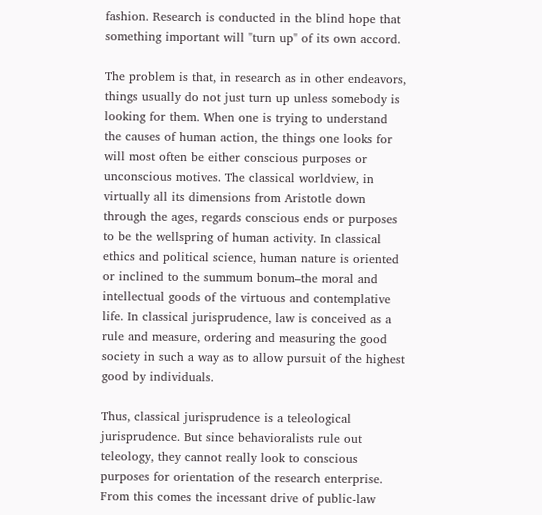fashion. Research is conducted in the blind hope that something important will "turn up" of its own accord.

The problem is that, in research as in other endeavors, things usually do not just turn up unless somebody is looking for them. When one is trying to understand the causes of human action, the things one looks for will most often be either conscious purposes or unconscious motives. The classical worldview, in virtually all its dimensions from Aristotle down through the ages, regards conscious ends or purposes to be the wellspring of human activity. In classical ethics and political science, human nature is oriented or inclined to the summum bonum–the moral and intellectual goods of the virtuous and contemplative life. In classical jurisprudence, law is conceived as a rule and measure, ordering and measuring the good society in such a way as to allow pursuit of the highest good by individuals.

Thus, classical jurisprudence is a teleological jurisprudence. But since behavioralists rule out teleology, they cannot really look to conscious purposes for orientation of the research enterprise. From this comes the incessant drive of public-law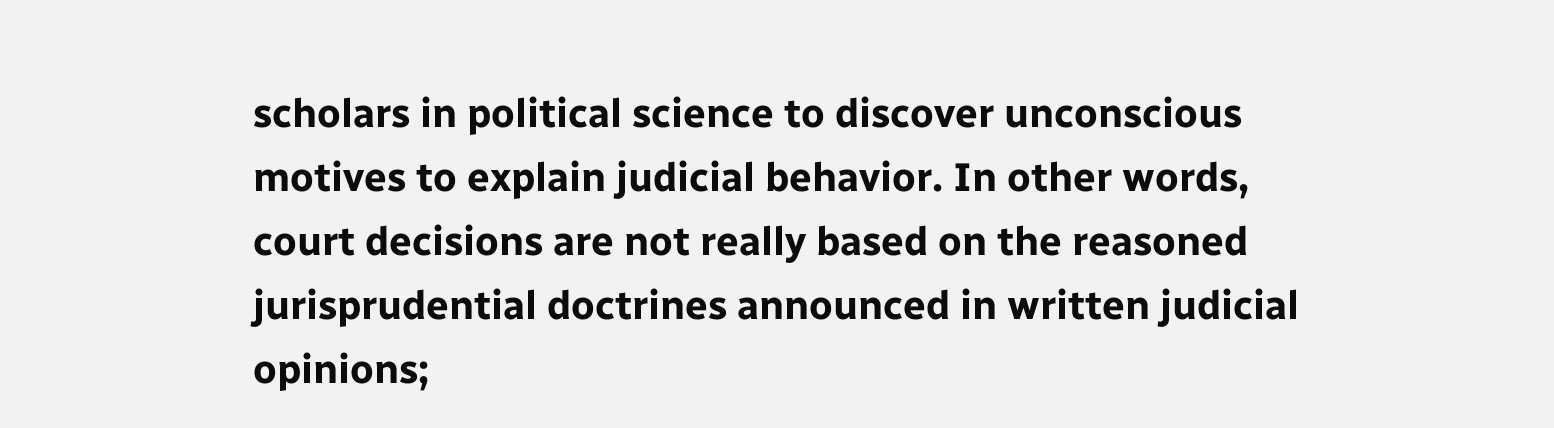scholars in political science to discover unconscious motives to explain judicial behavior. In other words, court decisions are not really based on the reasoned jurisprudential doctrines announced in written judicial opinions;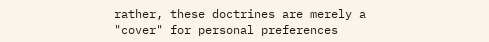rather, these doctrines are merely a "cover" for personal preferences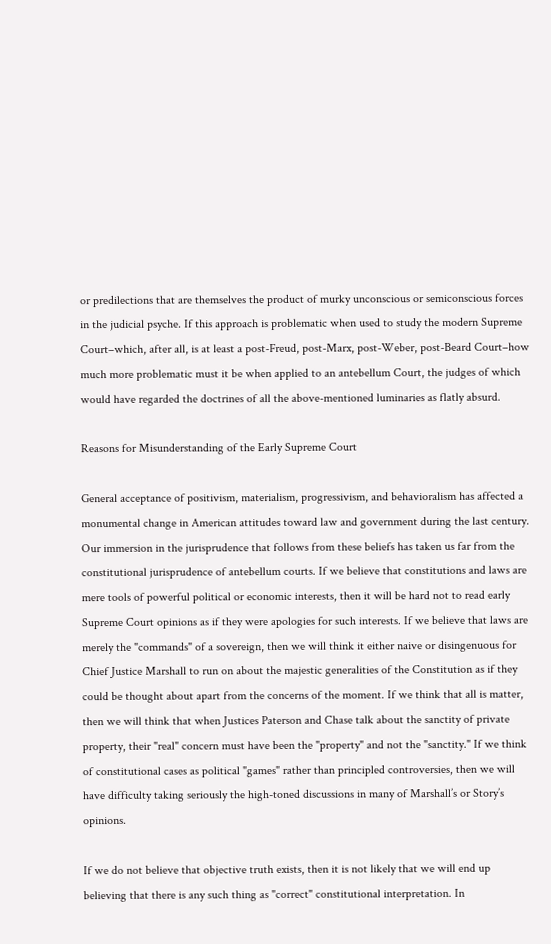or predilections that are themselves the product of murky unconscious or semiconscious forces in the judicial psyche. If this approach is problematic when used to study the modern Supreme Court–which, after all, is at least a post-Freud, post-Marx, post-Weber, post-Beard Court–how much more problematic must it be when applied to an antebellum Court, the judges of which would have regarded the doctrines of all the above-mentioned luminaries as flatly absurd.

Reasons for Misunderstanding of the Early Supreme Court

General acceptance of positivism, materialism, progressivism, and behavioralism has affected a monumental change in American attitudes toward law and government during the last century. Our immersion in the jurisprudence that follows from these beliefs has taken us far from the constitutional jurisprudence of antebellum courts. If we believe that constitutions and laws are mere tools of powerful political or economic interests, then it will be hard not to read early Supreme Court opinions as if they were apologies for such interests. If we believe that laws are merely the "commands" of a sovereign, then we will think it either naive or disingenuous for Chief Justice Marshall to run on about the majestic generalities of the Constitution as if they could be thought about apart from the concerns of the moment. If we think that all is matter, then we will think that when Justices Paterson and Chase talk about the sanctity of private property, their "real" concern must have been the "property" and not the "sanctity." If we think of constitutional cases as political "games" rather than principled controversies, then we will have difficulty taking seriously the high-toned discussions in many of Marshall’s or Story’s opinions.

If we do not believe that objective truth exists, then it is not likely that we will end up believing that there is any such thing as "correct" constitutional interpretation. In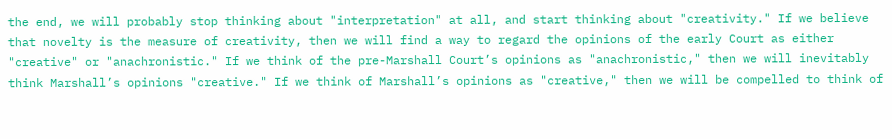the end, we will probably stop thinking about "interpretation" at all, and start thinking about "creativity." If we believe that novelty is the measure of creativity, then we will find a way to regard the opinions of the early Court as either "creative" or "anachronistic." If we think of the pre-Marshall Court’s opinions as "anachronistic," then we will inevitably think Marshall’s opinions "creative." If we think of Marshall’s opinions as "creative," then we will be compelled to think of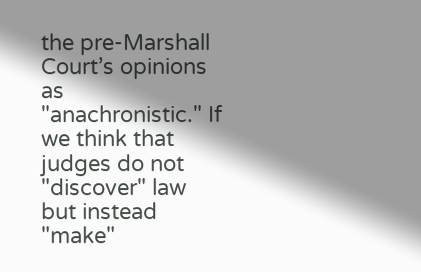the pre-Marshall Court’s opinions as "anachronistic." If we think that judges do not "discover" law but instead "make"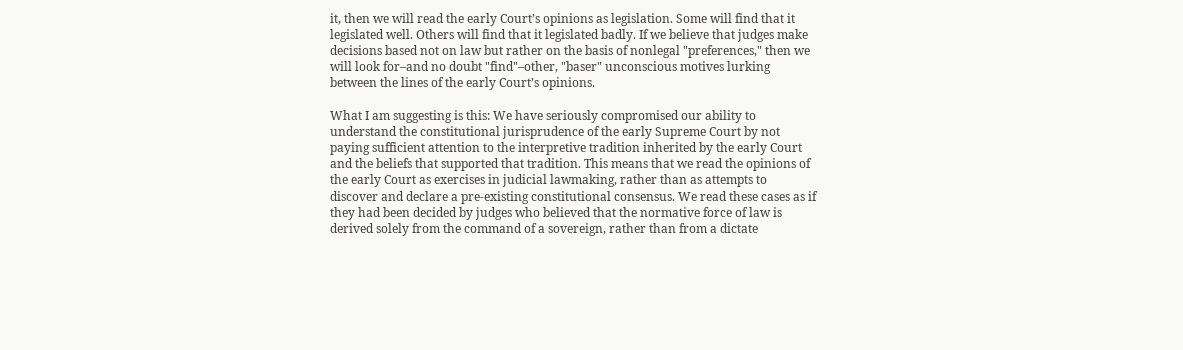it, then we will read the early Court’s opinions as legislation. Some will find that it legislated well. Others will find that it legislated badly. If we believe that judges make decisions based not on law but rather on the basis of nonlegal "preferences," then we will look for–and no doubt "find"–other, "baser" unconscious motives lurking between the lines of the early Court’s opinions.

What I am suggesting is this: We have seriously compromised our ability to understand the constitutional jurisprudence of the early Supreme Court by not paying sufficient attention to the interpretive tradition inherited by the early Court and the beliefs that supported that tradition. This means that we read the opinions of the early Court as exercises in judicial lawmaking, rather than as attempts to discover and declare a pre-existing constitutional consensus. We read these cases as if they had been decided by judges who believed that the normative force of law is derived solely from the command of a sovereign, rather than from a dictate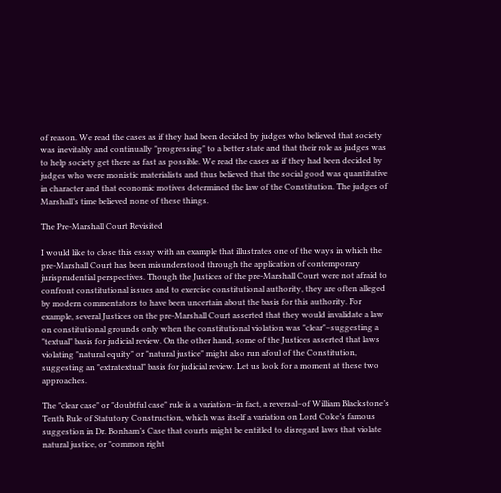of reason. We read the cases as if they had been decided by judges who believed that society was inevitably and continually "progressing" to a better state and that their role as judges was to help society get there as fast as possible. We read the cases as if they had been decided by judges who were monistic materialists and thus believed that the social good was quantitative in character and that economic motives determined the law of the Constitution. The judges of Marshall’s time believed none of these things.

The Pre-Marshall Court Revisited

I would like to close this essay with an example that illustrates one of the ways in which the pre-Marshall Court has been misunderstood through the application of contemporary jurisprudential perspectives. Though the Justices of the pre-Marshall Court were not afraid to confront constitutional issues and to exercise constitutional authority, they are often alleged by modern commentators to have been uncertain about the basis for this authority. For example, several Justices on the pre-Marshall Court asserted that they would invalidate a law on constitutional grounds only when the constitutional violation was "clear"–suggesting a "textual" basis for judicial review. On the other hand, some of the Justices asserted that laws violating "natural equity" or "natural justice" might also run afoul of the Constitution, suggesting an "extratextual" basis for judicial review. Let us look for a moment at these two approaches.

The "clear case" or "doubtful case" rule is a variation–in fact, a reversal–of William Blackstone’s Tenth Rule of Statutory Construction, which was itself a variation on Lord Coke’s famous suggestion in Dr. Bonham’s Case that courts might be entitled to disregard laws that violate natural justice, or "common right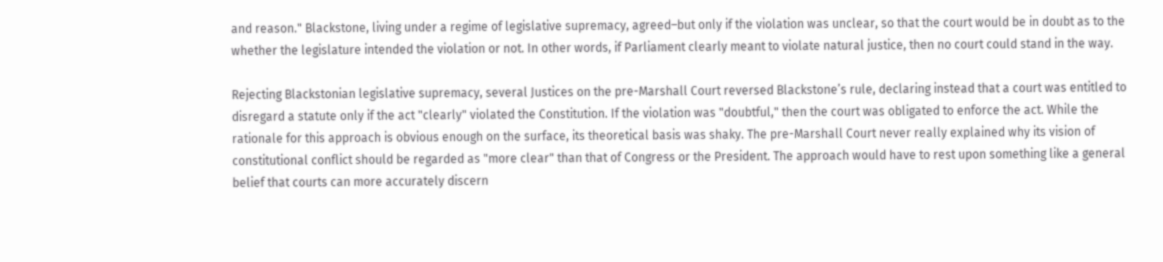and reason." Blackstone, living under a regime of legislative supremacy, agreed–but only if the violation was unclear, so that the court would be in doubt as to the whether the legislature intended the violation or not. In other words, if Parliament clearly meant to violate natural justice, then no court could stand in the way.

Rejecting Blackstonian legislative supremacy, several Justices on the pre-Marshall Court reversed Blackstone’s rule, declaring instead that a court was entitled to disregard a statute only if the act "clearly" violated the Constitution. If the violation was "doubtful," then the court was obligated to enforce the act. While the rationale for this approach is obvious enough on the surface, its theoretical basis was shaky. The pre-Marshall Court never really explained why its vision of constitutional conflict should be regarded as "more clear" than that of Congress or the President. The approach would have to rest upon something like a general belief that courts can more accurately discern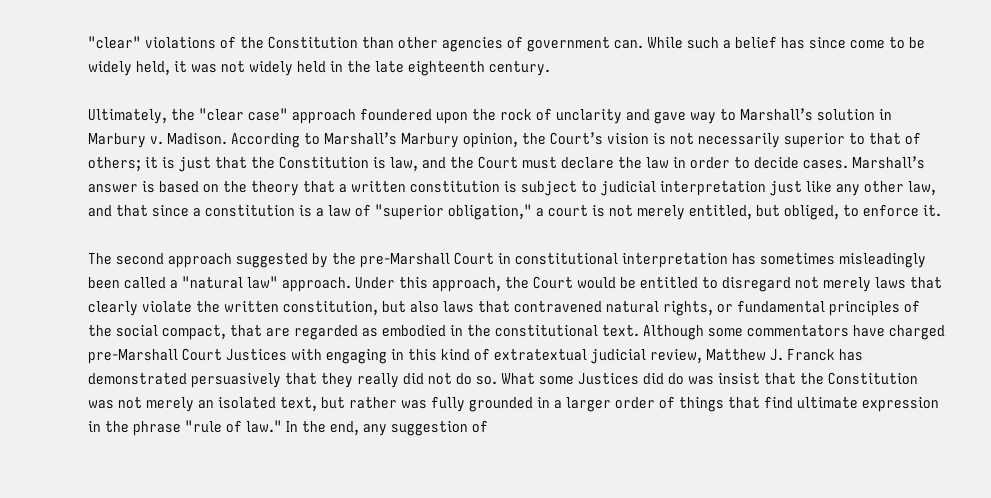"clear" violations of the Constitution than other agencies of government can. While such a belief has since come to be widely held, it was not widely held in the late eighteenth century.

Ultimately, the "clear case" approach foundered upon the rock of unclarity and gave way to Marshall’s solution in Marbury v. Madison. According to Marshall’s Marbury opinion, the Court’s vision is not necessarily superior to that of others; it is just that the Constitution is law, and the Court must declare the law in order to decide cases. Marshall’s answer is based on the theory that a written constitution is subject to judicial interpretation just like any other law, and that since a constitution is a law of "superior obligation," a court is not merely entitled, but obliged, to enforce it.

The second approach suggested by the pre-Marshall Court in constitutional interpretation has sometimes misleadingly been called a "natural law" approach. Under this approach, the Court would be entitled to disregard not merely laws that clearly violate the written constitution, but also laws that contravened natural rights, or fundamental principles of the social compact, that are regarded as embodied in the constitutional text. Although some commentators have charged pre-Marshall Court Justices with engaging in this kind of extratextual judicial review, Matthew J. Franck has demonstrated persuasively that they really did not do so. What some Justices did do was insist that the Constitution was not merely an isolated text, but rather was fully grounded in a larger order of things that find ultimate expression in the phrase "rule of law." In the end, any suggestion of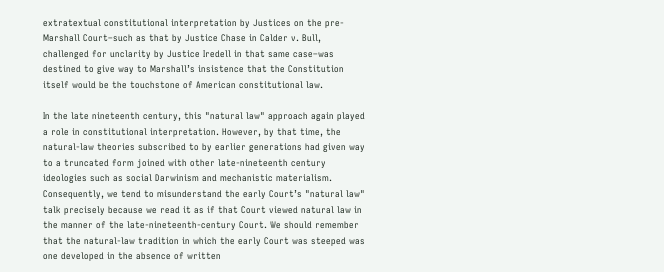extratextual constitutional interpretation by Justices on the pre-Marshall Court–such as that by Justice Chase in Calder v. Bull, challenged for unclarity by Justice Iredell in that same case–was destined to give way to Marshall’s insistence that the Constitution itself would be the touchstone of American constitutional law.

In the late nineteenth century, this "natural law" approach again played a role in constitutional interpretation. However, by that time, the natural-law theories subscribed to by earlier generations had given way to a truncated form joined with other late-nineteenth century ideologies such as social Darwinism and mechanistic materialism. Consequently, we tend to misunderstand the early Court’s "natural law" talk precisely because we read it as if that Court viewed natural law in the manner of the late-nineteenth-century Court. We should remember that the natural-law tradition in which the early Court was steeped was one developed in the absence of written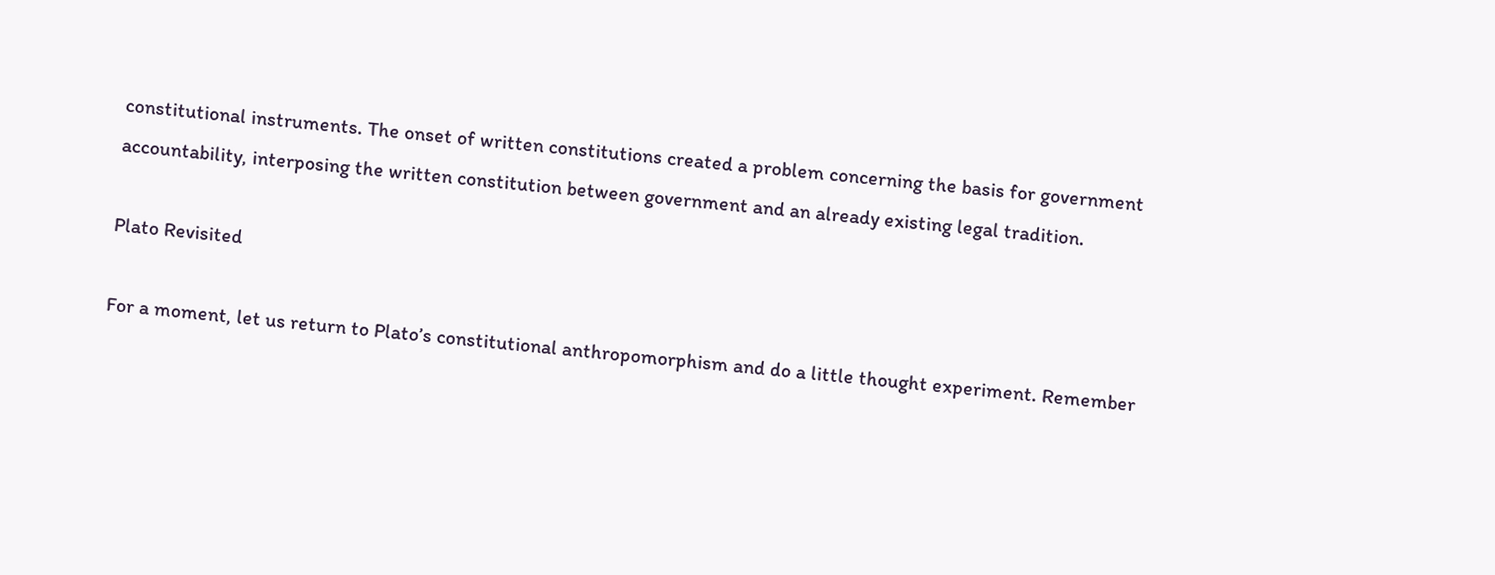constitutional instruments. The onset of written constitutions created a problem concerning the basis for government accountability, interposing the written constitution between government and an already existing legal tradition.

Plato Revisited

For a moment, let us return to Plato’s constitutional anthropomorphism and do a little thought experiment. Remember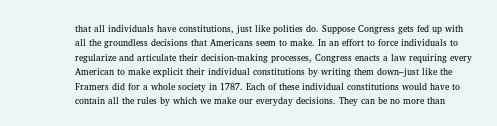that all individuals have constitutions, just like polities do. Suppose Congress gets fed up with all the groundless decisions that Americans seem to make. In an effort to force individuals to regularize and articulate their decision-making processes, Congress enacts a law requiring every American to make explicit their individual constitutions by writing them down–just like the Framers did for a whole society in 1787. Each of these individual constitutions would have to contain all the rules by which we make our everyday decisions. They can be no more than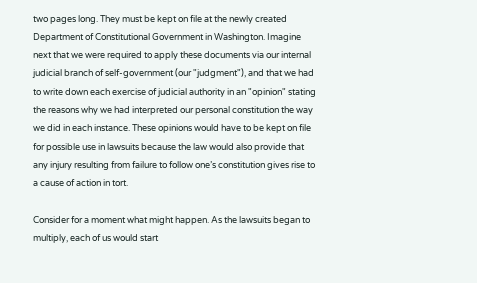two pages long. They must be kept on file at the newly created Department of Constitutional Government in Washington. Imagine next that we were required to apply these documents via our internal judicial branch of self-government (our "judgment"), and that we had to write down each exercise of judicial authority in an "opinion" stating the reasons why we had interpreted our personal constitution the way we did in each instance. These opinions would have to be kept on file for possible use in lawsuits because the law would also provide that any injury resulting from failure to follow one’s constitution gives rise to a cause of action in tort.

Consider for a moment what might happen. As the lawsuits began to multiply, each of us would start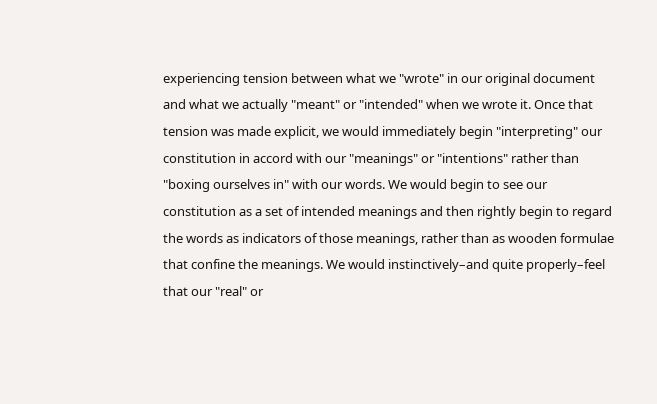experiencing tension between what we "wrote" in our original document and what we actually "meant" or "intended" when we wrote it. Once that tension was made explicit, we would immediately begin "interpreting" our constitution in accord with our "meanings" or "intentions" rather than "boxing ourselves in" with our words. We would begin to see our constitution as a set of intended meanings and then rightly begin to regard the words as indicators of those meanings, rather than as wooden formulae that confine the meanings. We would instinctively–and quite properly–feel that our "real" or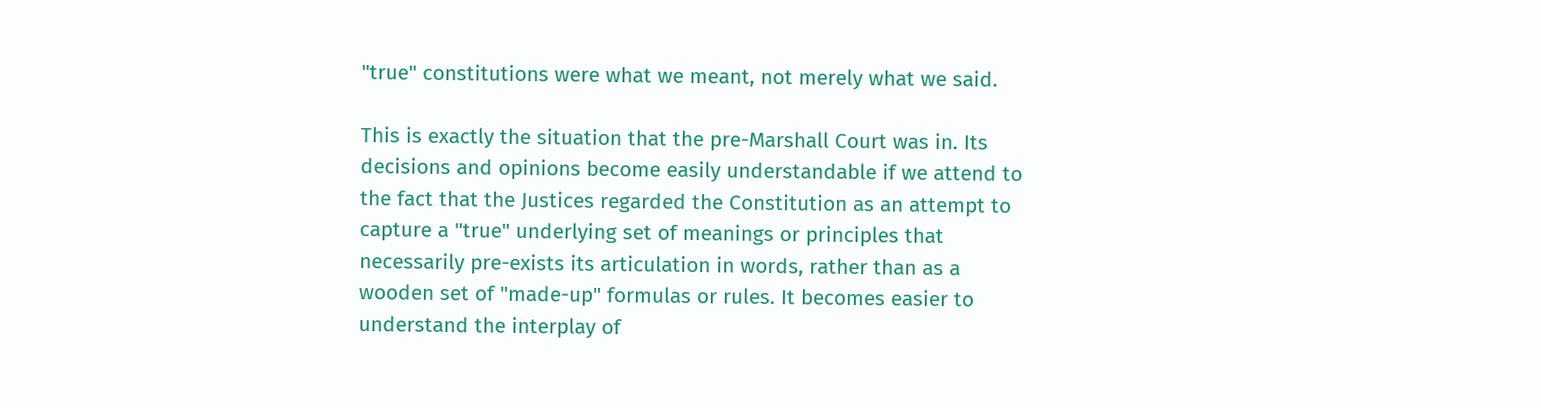"true" constitutions were what we meant, not merely what we said.

This is exactly the situation that the pre-Marshall Court was in. Its decisions and opinions become easily understandable if we attend to the fact that the Justices regarded the Constitution as an attempt to capture a "true" underlying set of meanings or principles that necessarily pre-exists its articulation in words, rather than as a wooden set of "made-up" formulas or rules. It becomes easier to understand the interplay of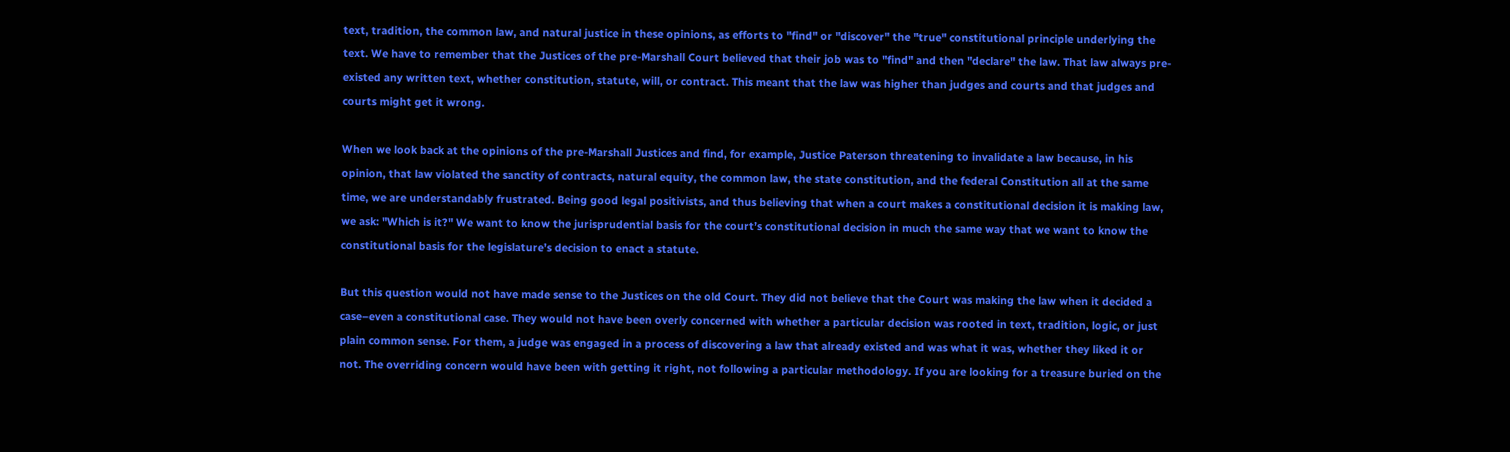text, tradition, the common law, and natural justice in these opinions, as efforts to "find" or "discover" the "true" constitutional principle underlying the text. We have to remember that the Justices of the pre-Marshall Court believed that their job was to "find" and then "declare" the law. That law always pre-existed any written text, whether constitution, statute, will, or contract. This meant that the law was higher than judges and courts and that judges and courts might get it wrong.

When we look back at the opinions of the pre-Marshall Justices and find, for example, Justice Paterson threatening to invalidate a law because, in his opinion, that law violated the sanctity of contracts, natural equity, the common law, the state constitution, and the federal Constitution all at the same time, we are understandably frustrated. Being good legal positivists, and thus believing that when a court makes a constitutional decision it is making law, we ask: "Which is it?" We want to know the jurisprudential basis for the court’s constitutional decision in much the same way that we want to know the constitutional basis for the legislature’s decision to enact a statute.

But this question would not have made sense to the Justices on the old Court. They did not believe that the Court was making the law when it decided a case–even a constitutional case. They would not have been overly concerned with whether a particular decision was rooted in text, tradition, logic, or just plain common sense. For them, a judge was engaged in a process of discovering a law that already existed and was what it was, whether they liked it or not. The overriding concern would have been with getting it right, not following a particular methodology. If you are looking for a treasure buried on the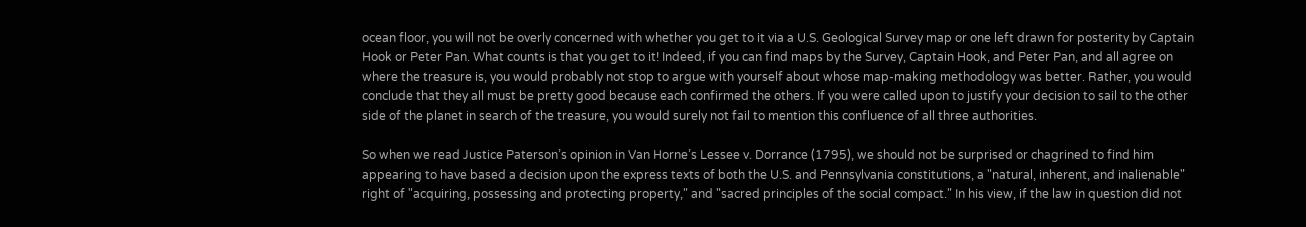ocean floor, you will not be overly concerned with whether you get to it via a U.S. Geological Survey map or one left drawn for posterity by Captain Hook or Peter Pan. What counts is that you get to it! Indeed, if you can find maps by the Survey, Captain Hook, and Peter Pan, and all agree on where the treasure is, you would probably not stop to argue with yourself about whose map-making methodology was better. Rather, you would conclude that they all must be pretty good because each confirmed the others. If you were called upon to justify your decision to sail to the other side of the planet in search of the treasure, you would surely not fail to mention this confluence of all three authorities.

So when we read Justice Paterson’s opinion in Van Horne’s Lessee v. Dorrance (1795), we should not be surprised or chagrined to find him appearing to have based a decision upon the express texts of both the U.S. and Pennsylvania constitutions, a "natural, inherent, and inalienable" right of "acquiring, possessing and protecting property," and "sacred principles of the social compact." In his view, if the law in question did not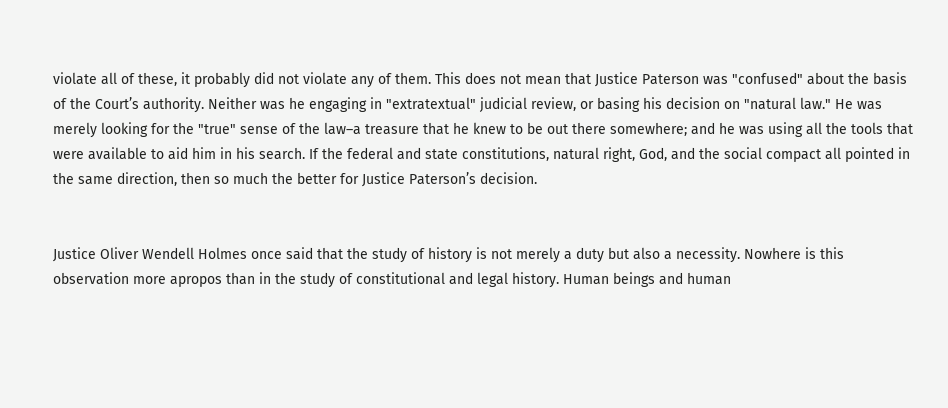violate all of these, it probably did not violate any of them. This does not mean that Justice Paterson was "confused" about the basis of the Court’s authority. Neither was he engaging in "extratextual" judicial review, or basing his decision on "natural law." He was merely looking for the "true" sense of the law–a treasure that he knew to be out there somewhere; and he was using all the tools that were available to aid him in his search. If the federal and state constitutions, natural right, God, and the social compact all pointed in the same direction, then so much the better for Justice Paterson’s decision.


Justice Oliver Wendell Holmes once said that the study of history is not merely a duty but also a necessity. Nowhere is this observation more apropos than in the study of constitutional and legal history. Human beings and human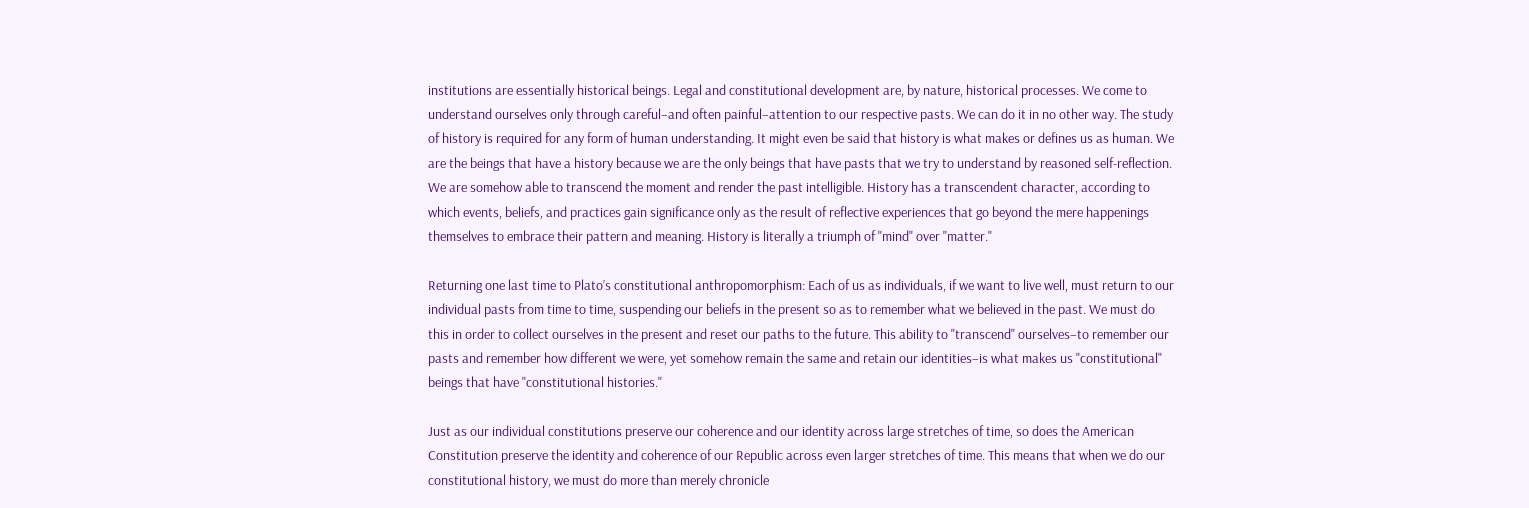institutions are essentially historical beings. Legal and constitutional development are, by nature, historical processes. We come to understand ourselves only through careful–and often painful–attention to our respective pasts. We can do it in no other way. The study of history is required for any form of human understanding. It might even be said that history is what makes or defines us as human. We are the beings that have a history because we are the only beings that have pasts that we try to understand by reasoned self-reflection. We are somehow able to transcend the moment and render the past intelligible. History has a transcendent character, according to which events, beliefs, and practices gain significance only as the result of reflective experiences that go beyond the mere happenings themselves to embrace their pattern and meaning. History is literally a triumph of "mind" over "matter."

Returning one last time to Plato’s constitutional anthropomorphism: Each of us as individuals, if we want to live well, must return to our individual pasts from time to time, suspending our beliefs in the present so as to remember what we believed in the past. We must do this in order to collect ourselves in the present and reset our paths to the future. This ability to "transcend" ourselves–to remember our pasts and remember how different we were, yet somehow remain the same and retain our identities–is what makes us "constitutional" beings that have "constitutional histories."

Just as our individual constitutions preserve our coherence and our identity across large stretches of time, so does the American Constitution preserve the identity and coherence of our Republic across even larger stretches of time. This means that when we do our constitutional history, we must do more than merely chronicle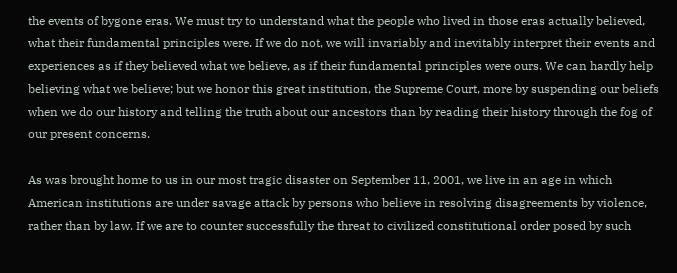the events of bygone eras. We must try to understand what the people who lived in those eras actually believed, what their fundamental principles were. If we do not, we will invariably and inevitably interpret their events and experiences as if they believed what we believe, as if their fundamental principles were ours. We can hardly help believing what we believe; but we honor this great institution, the Supreme Court, more by suspending our beliefs when we do our history and telling the truth about our ancestors than by reading their history through the fog of our present concerns.

As was brought home to us in our most tragic disaster on September 11, 2001, we live in an age in which American institutions are under savage attack by persons who believe in resolving disagreements by violence, rather than by law. If we are to counter successfully the threat to civilized constitutional order posed by such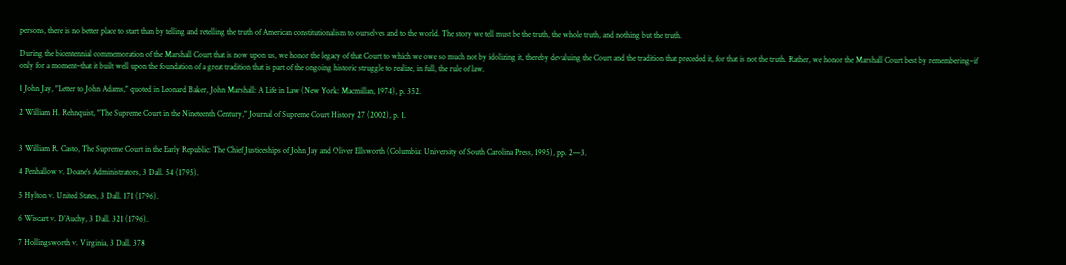persons, there is no better place to start than by telling and retelling the truth of American constitutionalism to ourselves and to the world. The story we tell must be the truth, the whole truth, and nothing but the truth.

During the bicentennial commemoration of the Marshall Court that is now upon us, we honor the legacy of that Court to which we owe so much not by idolizing it, thereby devaluing the Court and the tradition that preceded it, for that is not the truth. Rather, we honor the Marshall Court best by remembering–if only for a moment–that it built well upon the foundation of a great tradition that is part of the ongoing historic struggle to realize, in full, the rule of law.

1 John Jay, "Letter to John Adams," quoted in Leonard Baker, John Marshall: A Life in Law (New York: Macmillan, 1974), p. 352.

2 William H. Rehnquist, "The Supreme Court in the Nineteenth Century," Journal of Supreme Court History 27 (2002), p. 1.


3 William R. Casto, The Supreme Court in the Early Republic: The Chief Justiceships of John Jay and Oliver Ellsworth (Columbia: University of South Carolina Press, 1995), pp. 2—3.

4 Penhallow v. Doane’s Administrators, 3 Dall. 54 (1795).

5 Hylton v. United States, 3 Dall. 171 (1796).

6 Wiscart v. D’Auchy, 3 Dall. 321 (1796).

7 Hollingsworth v. Virginia, 3 Dall. 378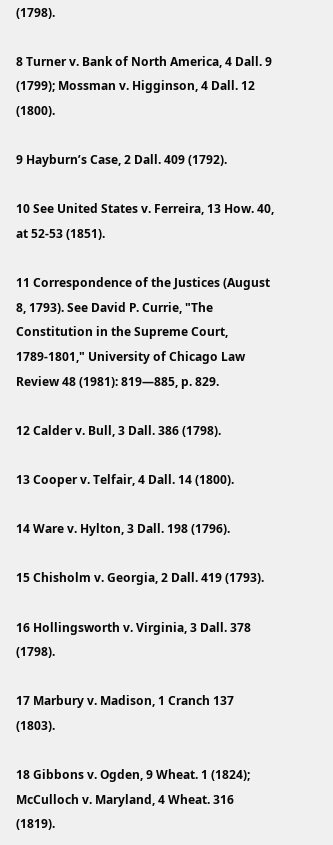(1798).

8 Turner v. Bank of North America, 4 Dall. 9 (1799); Mossman v. Higginson, 4 Dall. 12 (1800).

9 Hayburn’s Case, 2 Dall. 409 (1792).

10 See United States v. Ferreira, 13 How. 40, at 52-53 (1851).

11 Correspondence of the Justices (August 8, 1793). See David P. Currie, "The Constitution in the Supreme Court, 1789-1801," University of Chicago Law Review 48 (1981): 819—885, p. 829.

12 Calder v. Bull, 3 Dall. 386 (1798).

13 Cooper v. Telfair, 4 Dall. 14 (1800).

14 Ware v. Hylton, 3 Dall. 198 (1796).

15 Chisholm v. Georgia, 2 Dall. 419 (1793).

16 Hollingsworth v. Virginia, 3 Dall. 378 (1798).

17 Marbury v. Madison, 1 Cranch 137 (1803).

18 Gibbons v. Ogden, 9 Wheat. 1 (1824); McCulloch v. Maryland, 4 Wheat. 316 (1819).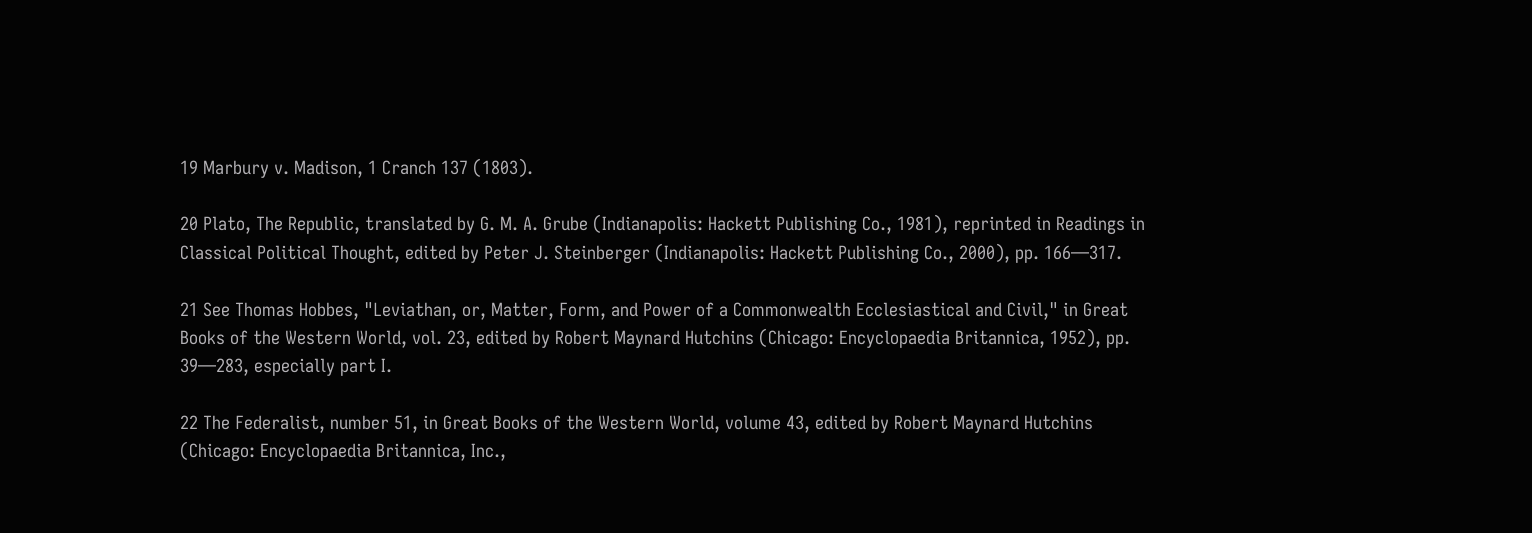19 Marbury v. Madison, 1 Cranch 137 (1803).

20 Plato, The Republic, translated by G. M. A. Grube (Indianapolis: Hackett Publishing Co., 1981), reprinted in Readings in Classical Political Thought, edited by Peter J. Steinberger (Indianapolis: Hackett Publishing Co., 2000), pp. 166—317.

21 See Thomas Hobbes, "Leviathan, or, Matter, Form, and Power of a Commonwealth Ecclesiastical and Civil," in Great Books of the Western World, vol. 23, edited by Robert Maynard Hutchins (Chicago: Encyclopaedia Britannica, 1952), pp. 39—283, especially part I.

22 The Federalist, number 51, in Great Books of the Western World, volume 43, edited by Robert Maynard Hutchins (Chicago: Encyclopaedia Britannica, Inc.,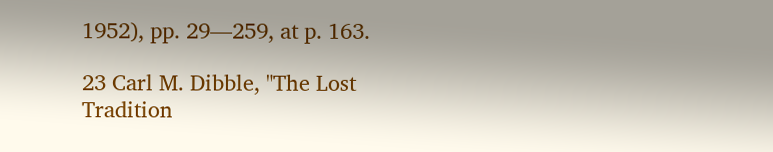1952), pp. 29—259, at p. 163.

23 Carl M. Dibble, "The Lost Tradition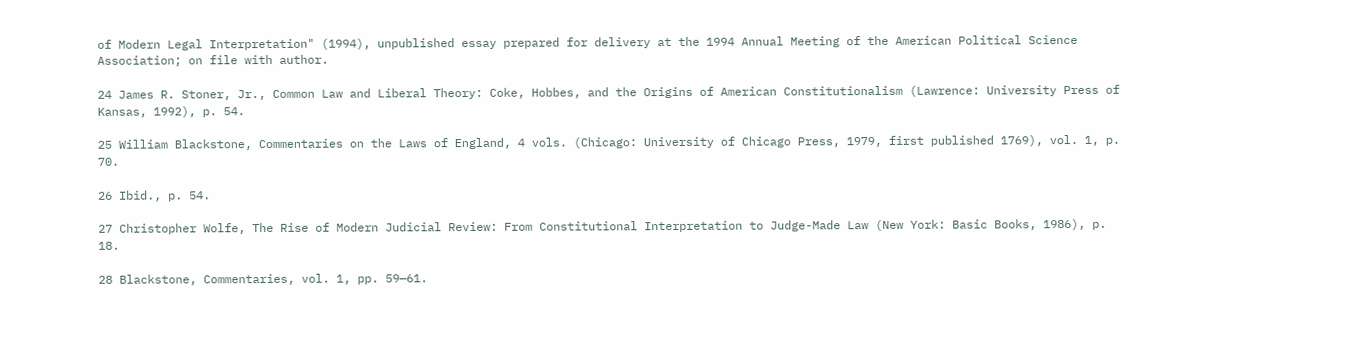of Modern Legal Interpretation" (1994), unpublished essay prepared for delivery at the 1994 Annual Meeting of the American Political Science Association; on file with author.

24 James R. Stoner, Jr., Common Law and Liberal Theory: Coke, Hobbes, and the Origins of American Constitutionalism (Lawrence: University Press of Kansas, 1992), p. 54.

25 William Blackstone, Commentaries on the Laws of England, 4 vols. (Chicago: University of Chicago Press, 1979, first published 1769), vol. 1, p. 70.

26 Ibid., p. 54.

27 Christopher Wolfe, The Rise of Modern Judicial Review: From Constitutional Interpretation to Judge-Made Law (New York: Basic Books, 1986), p. 18.

28 Blackstone, Commentaries, vol. 1, pp. 59—61.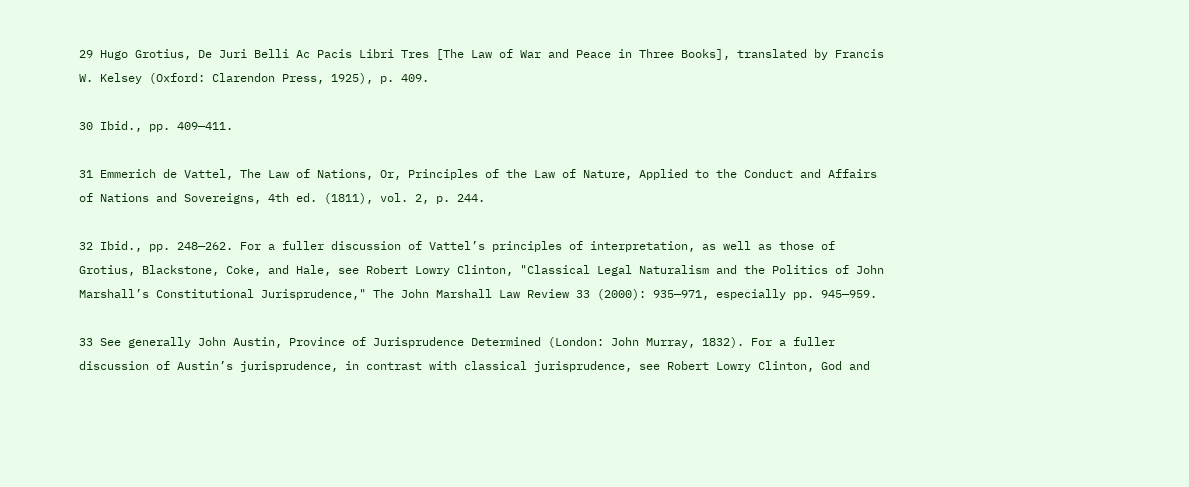29 Hugo Grotius, De Juri Belli Ac Pacis Libri Tres [The Law of War and Peace in Three Books], translated by Francis W. Kelsey (Oxford: Clarendon Press, 1925), p. 409.

30 Ibid., pp. 409—411.

31 Emmerich de Vattel, The Law of Nations, Or, Principles of the Law of Nature, Applied to the Conduct and Affairs of Nations and Sovereigns, 4th ed. (1811), vol. 2, p. 244.

32 Ibid., pp. 248—262. For a fuller discussion of Vattel’s principles of interpretation, as well as those of Grotius, Blackstone, Coke, and Hale, see Robert Lowry Clinton, "Classical Legal Naturalism and the Politics of John Marshall’s Constitutional Jurisprudence," The John Marshall Law Review 33 (2000): 935—971, especially pp. 945—959.

33 See generally John Austin, Province of Jurisprudence Determined (London: John Murray, 1832). For a fuller discussion of Austin’s jurisprudence, in contrast with classical jurisprudence, see Robert Lowry Clinton, God and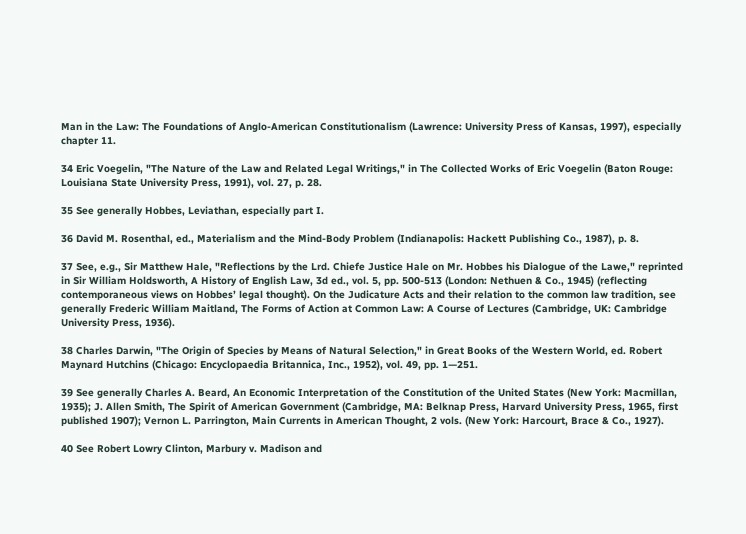Man in the Law: The Foundations of Anglo-American Constitutionalism (Lawrence: University Press of Kansas, 1997), especially chapter 11.

34 Eric Voegelin, "The Nature of the Law and Related Legal Writings," in The Collected Works of Eric Voegelin (Baton Rouge: Louisiana State University Press, 1991), vol. 27, p. 28.

35 See generally Hobbes, Leviathan, especially part I.

36 David M. Rosenthal, ed., Materialism and the Mind-Body Problem (Indianapolis: Hackett Publishing Co., 1987), p. 8.

37 See, e.g., Sir Matthew Hale, "Reflections by the Lrd. Chiefe Justice Hale on Mr. Hobbes his Dialogue of the Lawe," reprinted in Sir William Holdsworth, A History of English Law, 3d ed., vol. 5, pp. 500-513 (London: Nethuen & Co., 1945) (reflecting contemporaneous views on Hobbes’ legal thought). On the Judicature Acts and their relation to the common law tradition, see generally Frederic William Maitland, The Forms of Action at Common Law: A Course of Lectures (Cambridge, UK: Cambridge University Press, 1936).

38 Charles Darwin, "The Origin of Species by Means of Natural Selection," in Great Books of the Western World, ed. Robert Maynard Hutchins (Chicago: Encyclopaedia Britannica, Inc., 1952), vol. 49, pp. 1—251.

39 See generally Charles A. Beard, An Economic Interpretation of the Constitution of the United States (New York: Macmillan, 1935); J. Allen Smith, The Spirit of American Government (Cambridge, MA: Belknap Press, Harvard University Press, 1965, first published 1907); Vernon L. Parrington, Main Currents in American Thought, 2 vols. (New York: Harcourt, Brace & Co., 1927).

40 See Robert Lowry Clinton, Marbury v. Madison and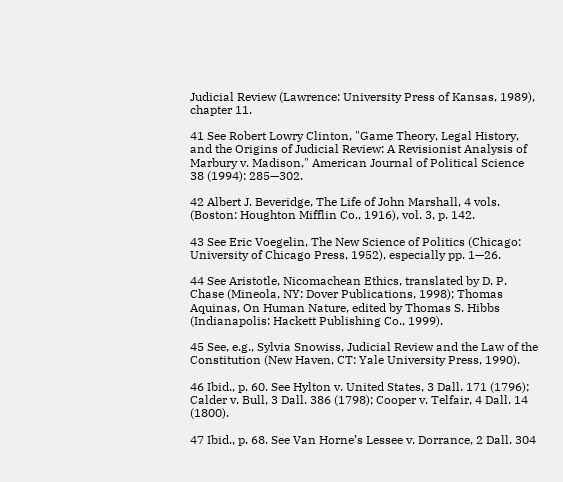Judicial Review (Lawrence: University Press of Kansas, 1989), chapter 11.

41 See Robert Lowry Clinton, "Game Theory, Legal History, and the Origins of Judicial Review: A Revisionist Analysis of Marbury v. Madison," American Journal of Political Science 38 (1994): 285—302.

42 Albert J. Beveridge, The Life of John Marshall, 4 vols. (Boston: Houghton Mifflin Co., 1916), vol. 3, p. 142.

43 See Eric Voegelin, The New Science of Politics (Chicago: University of Chicago Press, 1952), especially pp. 1—26.

44 See Aristotle, Nicomachean Ethics, translated by D. P. Chase (Mineola, NY: Dover Publications, 1998); Thomas Aquinas, On Human Nature, edited by Thomas S. Hibbs (Indianapolis: Hackett Publishing Co., 1999).

45 See, e.g., Sylvia Snowiss, Judicial Review and the Law of the Constitution (New Haven, CT: Yale University Press, 1990).

46 Ibid., p. 60. See Hylton v. United States, 3 Dall. 171 (1796); Calder v. Bull, 3 Dall. 386 (1798); Cooper v. Telfair, 4 Dall. 14 (1800).

47 Ibid., p. 68. See Van Horne’s Lessee v. Dorrance, 2 Dall. 304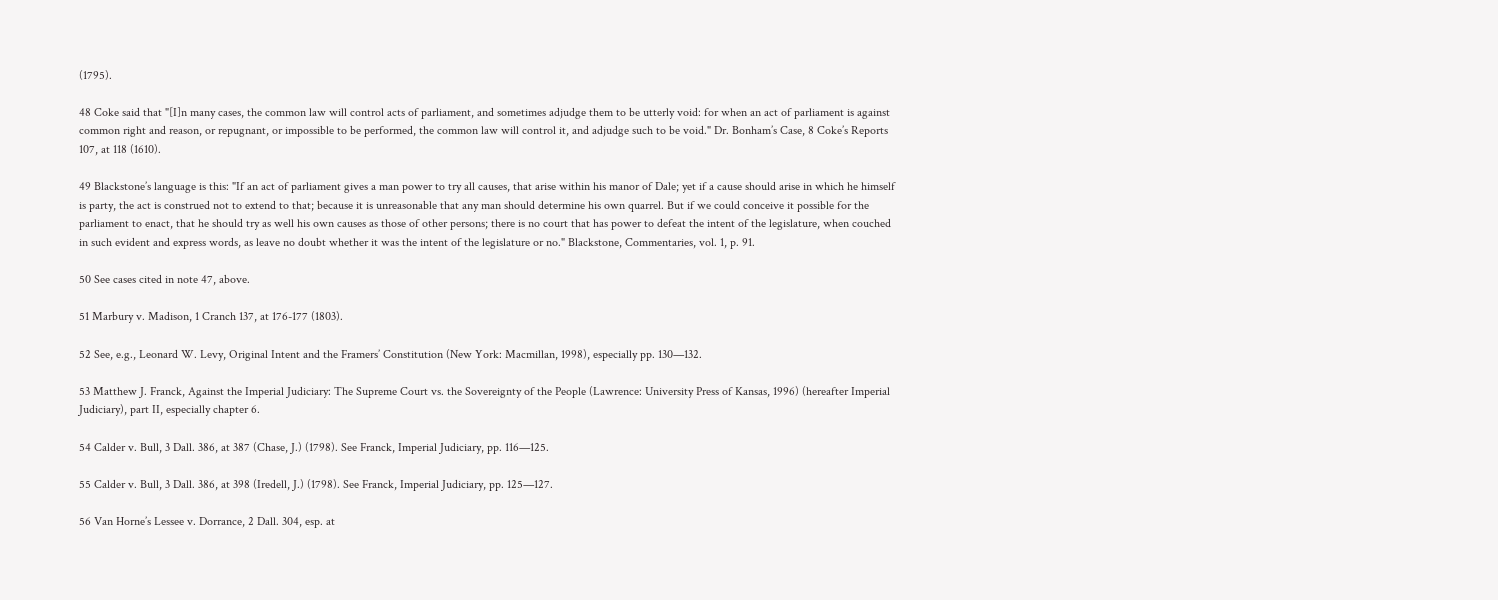(1795).

48 Coke said that "[I]n many cases, the common law will control acts of parliament, and sometimes adjudge them to be utterly void: for when an act of parliament is against common right and reason, or repugnant, or impossible to be performed, the common law will control it, and adjudge such to be void." Dr. Bonham’s Case, 8 Coke’s Reports 107, at 118 (1610).

49 Blackstone’s language is this: "If an act of parliament gives a man power to try all causes, that arise within his manor of Dale; yet if a cause should arise in which he himself is party, the act is construed not to extend to that; because it is unreasonable that any man should determine his own quarrel. But if we could conceive it possible for the parliament to enact, that he should try as well his own causes as those of other persons; there is no court that has power to defeat the intent of the legislature, when couched in such evident and express words, as leave no doubt whether it was the intent of the legislature or no." Blackstone, Commentaries, vol. 1, p. 91.

50 See cases cited in note 47, above.

51 Marbury v. Madison, 1 Cranch 137, at 176-177 (1803).

52 See, e.g., Leonard W. Levy, Original Intent and the Framers’ Constitution (New York: Macmillan, 1998), especially pp. 130—132.

53 Matthew J. Franck, Against the Imperial Judiciary: The Supreme Court vs. the Sovereignty of the People (Lawrence: University Press of Kansas, 1996) (hereafter Imperial Judiciary), part II, especially chapter 6.

54 Calder v. Bull, 3 Dall. 386, at 387 (Chase, J.) (1798). See Franck, Imperial Judiciary, pp. 116—125.

55 Calder v. Bull, 3 Dall. 386, at 398 (Iredell, J.) (1798). See Franck, Imperial Judiciary, pp. 125—127.

56 Van Horne’s Lessee v. Dorrance, 2 Dall. 304, esp. at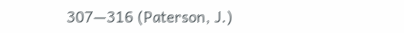307—316 (Paterson, J.)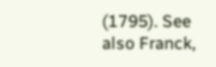(1795). See also Franck,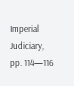Imperial Judiciary, pp. 114—116